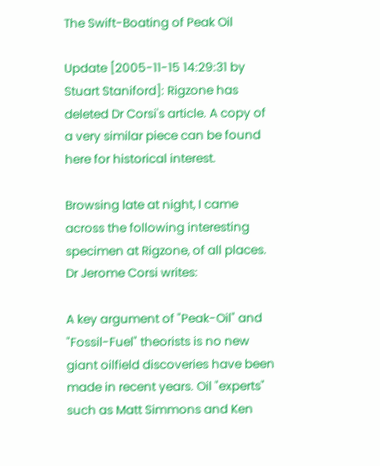The Swift-Boating of Peak Oil

Update [2005-11-15 14:29:31 by Stuart Staniford]: Rigzone has deleted Dr Corsi's article. A copy of a very similar piece can be found here for historical interest.

Browsing late at night, I came across the following interesting specimen at Rigzone, of all places. Dr Jerome Corsi writes:

A key argument of "Peak-Oil" and "Fossil-Fuel" theorists is no new giant oilfield discoveries have been made in recent years. Oil "experts" such as Matt Simmons and Ken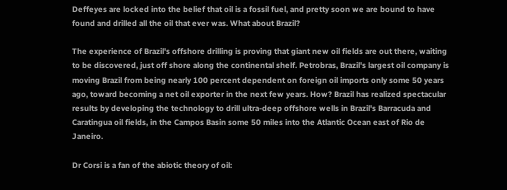Deffeyes are locked into the belief that oil is a fossil fuel, and pretty soon we are bound to have found and drilled all the oil that ever was. What about Brazil?

The experience of Brazil's offshore drilling is proving that giant new oil fields are out there, waiting to be discovered, just off shore along the continental shelf. Petrobras, Brazil's largest oil company is moving Brazil from being nearly 100 percent dependent on foreign oil imports only some 50 years ago, toward becoming a net oil exporter in the next few years. How? Brazil has realized spectacular results by developing the technology to drill ultra-deep offshore wells in Brazil's Barracuda and Caratingua oil fields, in the Campos Basin some 50 miles into the Atlantic Ocean east of Rio de Janeiro.

Dr Corsi is a fan of the abiotic theory of oil: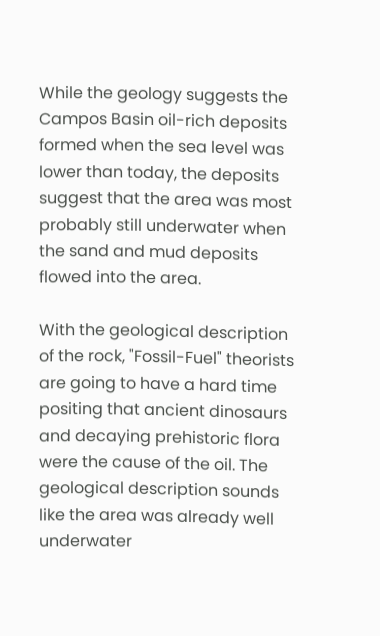While the geology suggests the Campos Basin oil-rich deposits formed when the sea level was lower than today, the deposits suggest that the area was most probably still underwater when the sand and mud deposits flowed into the area.

With the geological description of the rock, "Fossil-Fuel" theorists are going to have a hard time positing that ancient dinosaurs and decaying prehistoric flora were the cause of the oil. The geological description sounds like the area was already well underwater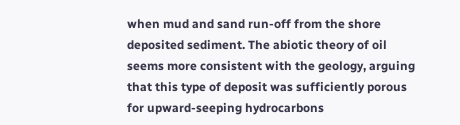when mud and sand run-off from the shore deposited sediment. The abiotic theory of oil seems more consistent with the geology, arguing that this type of deposit was sufficiently porous for upward-seeping hydrocarbons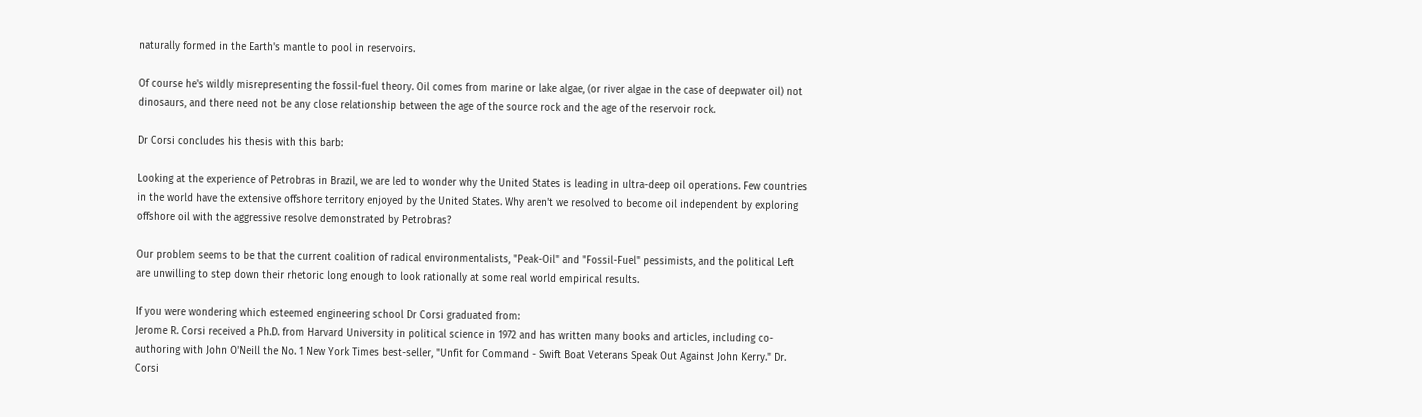naturally formed in the Earth's mantle to pool in reservoirs.

Of course he's wildly misrepresenting the fossil-fuel theory. Oil comes from marine or lake algae, (or river algae in the case of deepwater oil) not dinosaurs, and there need not be any close relationship between the age of the source rock and the age of the reservoir rock.

Dr Corsi concludes his thesis with this barb:

Looking at the experience of Petrobras in Brazil, we are led to wonder why the United States is leading in ultra-deep oil operations. Few countries in the world have the extensive offshore territory enjoyed by the United States. Why aren't we resolved to become oil independent by exploring offshore oil with the aggressive resolve demonstrated by Petrobras?

Our problem seems to be that the current coalition of radical environmentalists, "Peak-Oil" and "Fossil-Fuel" pessimists, and the political Left are unwilling to step down their rhetoric long enough to look rationally at some real world empirical results.

If you were wondering which esteemed engineering school Dr Corsi graduated from:
Jerome R. Corsi received a Ph.D. from Harvard University in political science in 1972 and has written many books and articles, including co-authoring with John O'Neill the No. 1 New York Times best-seller, "Unfit for Command - Swift Boat Veterans Speak Out Against John Kerry." Dr. Corsi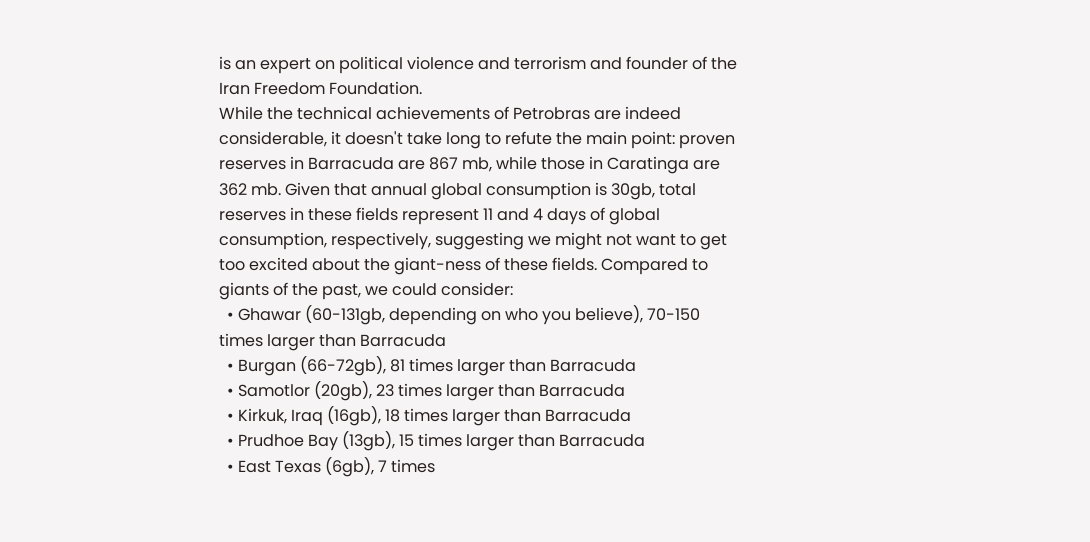is an expert on political violence and terrorism and founder of the Iran Freedom Foundation.
While the technical achievements of Petrobras are indeed considerable, it doesn't take long to refute the main point: proven reserves in Barracuda are 867 mb, while those in Caratinga are 362 mb. Given that annual global consumption is 30gb, total reserves in these fields represent 11 and 4 days of global consumption, respectively, suggesting we might not want to get too excited about the giant-ness of these fields. Compared to giants of the past, we could consider:
  • Ghawar (60-131gb, depending on who you believe), 70-150 times larger than Barracuda
  • Burgan (66-72gb), 81 times larger than Barracuda
  • Samotlor (20gb), 23 times larger than Barracuda
  • Kirkuk, Iraq (16gb), 18 times larger than Barracuda
  • Prudhoe Bay (13gb), 15 times larger than Barracuda
  • East Texas (6gb), 7 times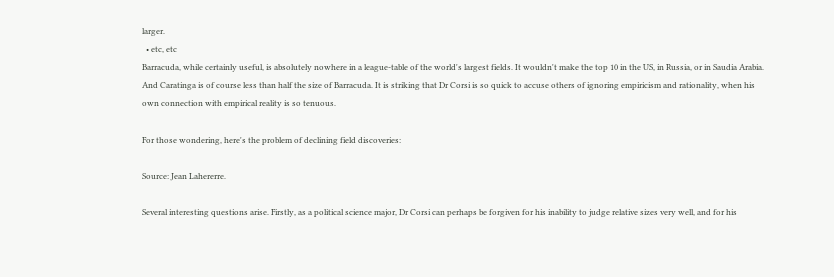larger.
  • etc, etc
Barracuda, while certainly useful, is absolutely nowhere in a league-table of the world's largest fields. It wouldn't make the top 10 in the US, in Russia, or in Saudia Arabia. And Caratinga is of course less than half the size of Barracuda. It is striking that Dr Corsi is so quick to accuse others of ignoring empiricism and rationality, when his own connection with empirical reality is so tenuous.

For those wondering, here's the problem of declining field discoveries:

Source: Jean Lahererre.

Several interesting questions arise. Firstly, as a political science major, Dr Corsi can perhaps be forgiven for his inability to judge relative sizes very well, and for his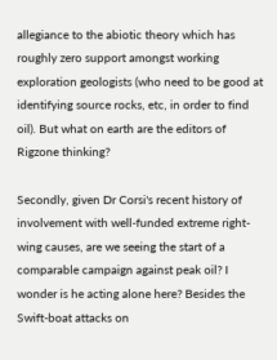allegiance to the abiotic theory which has roughly zero support amongst working exploration geologists (who need to be good at identifying source rocks, etc, in order to find oil). But what on earth are the editors of Rigzone thinking?

Secondly, given Dr Corsi's recent history of involvement with well-funded extreme right-wing causes, are we seeing the start of a comparable campaign against peak oil? I wonder is he acting alone here? Besides the Swift-boat attacks on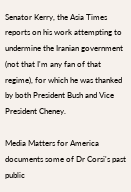Senator Kerry, the Asia Times reports on his work attempting to undermine the Iranian government (not that I'm any fan of that regime), for which he was thanked by both President Bush and Vice President Cheney.

Media Matters for America documents some of Dr Corsi's past public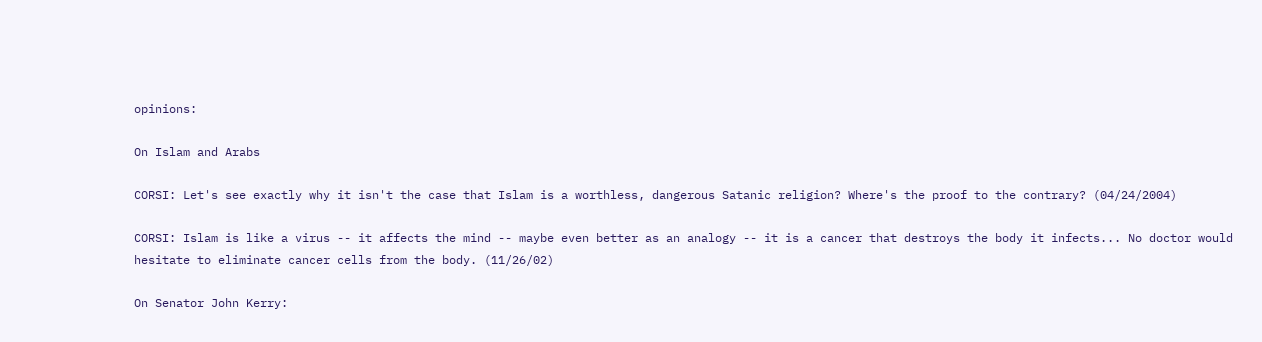opinions:

On Islam and Arabs

CORSI: Let's see exactly why it isn't the case that Islam is a worthless, dangerous Satanic religion? Where's the proof to the contrary? (04/24/2004)

CORSI: Islam is like a virus -- it affects the mind -- maybe even better as an analogy -- it is a cancer that destroys the body it infects... No doctor would hesitate to eliminate cancer cells from the body. (11/26/02)

On Senator John Kerry: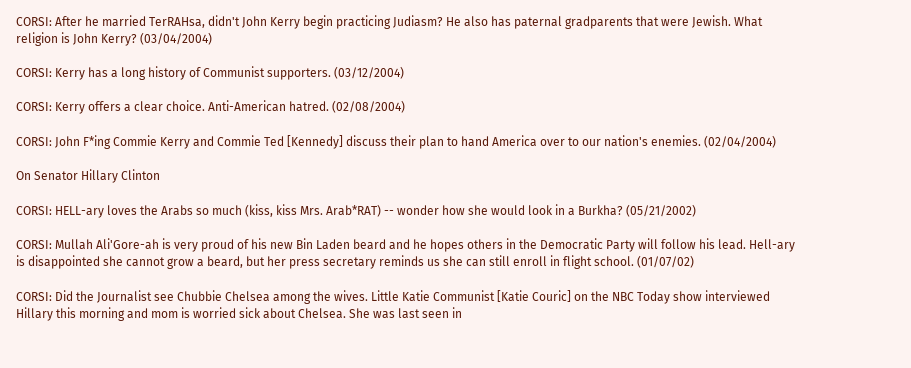CORSI: After he married TerRAHsa, didn't John Kerry begin practicing Judiasm? He also has paternal gradparents that were Jewish. What religion is John Kerry? (03/04/2004)

CORSI: Kerry has a long history of Communist supporters. (03/12/2004)

CORSI: Kerry offers a clear choice. Anti-American hatred. (02/08/2004)

CORSI: John F*ing Commie Kerry and Commie Ted [Kennedy] discuss their plan to hand America over to our nation's enemies. (02/04/2004)

On Senator Hillary Clinton

CORSI: HELL-ary loves the Arabs so much (kiss, kiss Mrs. Arab*RAT) -- wonder how she would look in a Burkha? (05/21/2002)

CORSI: Mullah Ali'Gore-ah is very proud of his new Bin Laden beard and he hopes others in the Democratic Party will follow his lead. Hell-ary is disappointed she cannot grow a beard, but her press secretary reminds us she can still enroll in flight school. (01/07/02)

CORSI: Did the Journalist see Chubbie Chelsea among the wives. Little Katie Communist [Katie Couric] on the NBC Today show interviewed Hillary this morning and mom is worried sick about Chelsea. She was last seen in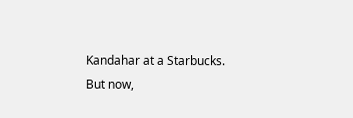Kandahar at a Starbucks. But now,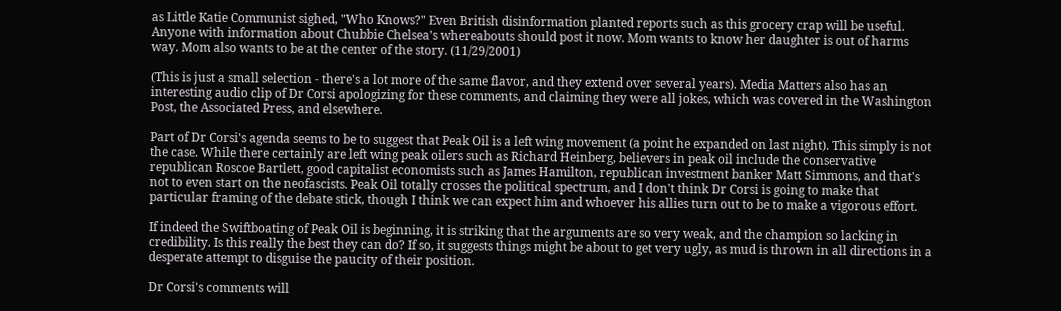as Little Katie Communist sighed, "Who Knows?" Even British disinformation planted reports such as this grocery crap will be useful. Anyone with information about Chubbie Chelsea's whereabouts should post it now. Mom wants to know her daughter is out of harms way. Mom also wants to be at the center of the story. (11/29/2001)

(This is just a small selection - there's a lot more of the same flavor, and they extend over several years). Media Matters also has an interesting audio clip of Dr Corsi apologizing for these comments, and claiming they were all jokes, which was covered in the Washington Post, the Associated Press, and elsewhere.

Part of Dr Corsi's agenda seems to be to suggest that Peak Oil is a left wing movement (a point he expanded on last night). This simply is not the case. While there certainly are left wing peak oilers such as Richard Heinberg, believers in peak oil include the conservative republican Roscoe Bartlett, good capitalist economists such as James Hamilton, republican investment banker Matt Simmons, and that's not to even start on the neofascists. Peak Oil totally crosses the political spectrum, and I don't think Dr Corsi is going to make that particular framing of the debate stick, though I think we can expect him and whoever his allies turn out to be to make a vigorous effort.

If indeed the Swiftboating of Peak Oil is beginning, it is striking that the arguments are so very weak, and the champion so lacking in credibility. Is this really the best they can do? If so, it suggests things might be about to get very ugly, as mud is thrown in all directions in a desperate attempt to disguise the paucity of their position.

Dr Corsi's comments will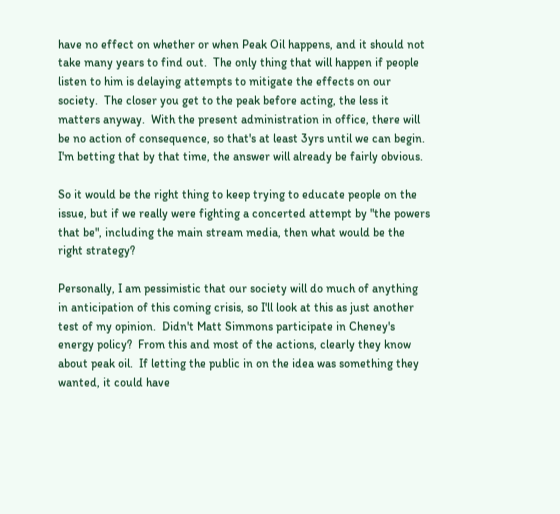have no effect on whether or when Peak Oil happens, and it should not take many years to find out.  The only thing that will happen if people listen to him is delaying attempts to mitigate the effects on our society.  The closer you get to the peak before acting, the less it matters anyway.  With the present administration in office, there will be no action of consequence, so that's at least 3yrs until we can begin.  I'm betting that by that time, the answer will already be fairly obvious.

So it would be the right thing to keep trying to educate people on the issue, but if we really were fighting a concerted attempt by "the powers that be", including the main stream media, then what would be the right strategy?

Personally, I am pessimistic that our society will do much of anything in anticipation of this coming crisis, so I'll look at this as just another test of my opinion.  Didn't Matt Simmons participate in Cheney's energy policy?  From this and most of the actions, clearly they know about peak oil.  If letting the public in on the idea was something they wanted, it could have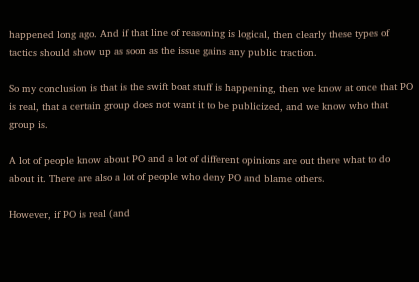happened long ago. And if that line of reasoning is logical, then clearly these types of tactics should show up as soon as the issue gains any public traction.

So my conclusion is that is the swift boat stuff is happening, then we know at once that PO is real, that a certain group does not want it to be publicized, and we know who that group is.

A lot of people know about PO and a lot of different opinions are out there what to do about it. There are also a lot of people who deny PO and blame others.

However, if PO is real (and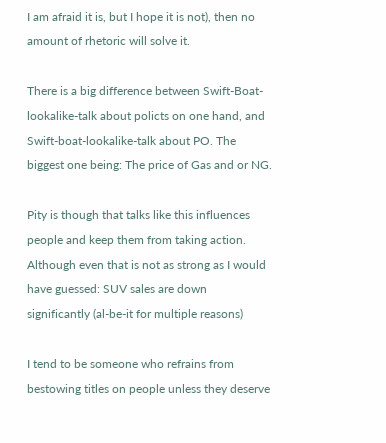I am afraid it is, but I hope it is not), then no amount of rhetoric will solve it.

There is a big difference between Swift-Boat-lookalike-talk about policts on one hand, and Swift-boat-lookalike-talk about PO. The biggest one being: The price of Gas and or NG.

Pity is though that talks like this influences people and keep them from taking action. Although even that is not as strong as I would have guessed: SUV sales are down significantly (al-be-it for multiple reasons)

I tend to be someone who refrains from bestowing titles on people unless they deserve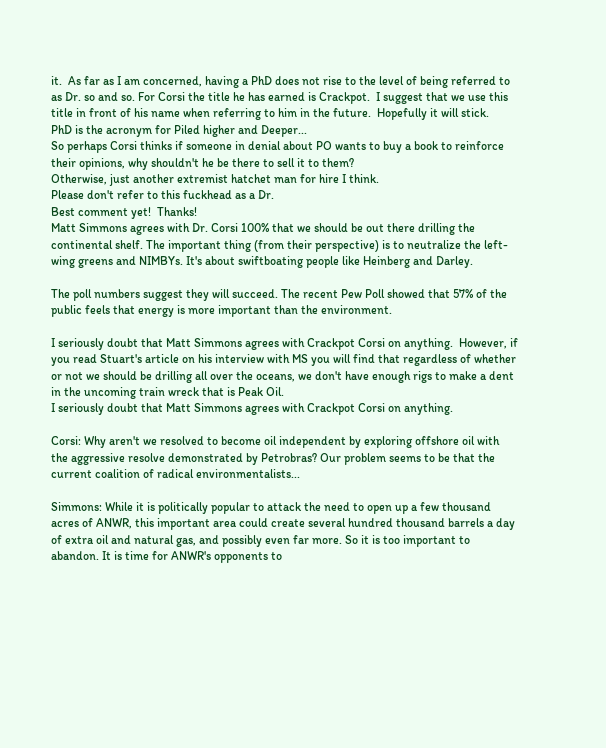it.  As far as I am concerned, having a PhD does not rise to the level of being referred to as Dr. so and so. For Corsi the title he has earned is Crackpot.  I suggest that we use this title in front of his name when referring to him in the future.  Hopefully it will stick.
PhD is the acronym for Piled higher and Deeper...
So perhaps Corsi thinks if someone in denial about PO wants to buy a book to reinforce their opinions, why shouldn't he be there to sell it to them?
Otherwise, just another extremist hatchet man for hire I think.
Please don't refer to this fuckhead as a Dr.
Best comment yet!  Thanks!
Matt Simmons agrees with Dr. Corsi 100% that we should be out there drilling the continental shelf. The important thing (from their perspective) is to neutralize the left-wing greens and NIMBYs. It's about swiftboating people like Heinberg and Darley.

The poll numbers suggest they will succeed. The recent Pew Poll showed that 57% of the public feels that energy is more important than the environment.

I seriously doubt that Matt Simmons agrees with Crackpot Corsi on anything.  However, if you read Stuart's article on his interview with MS you will find that regardless of whether or not we should be drilling all over the oceans, we don't have enough rigs to make a dent in the uncoming train wreck that is Peak Oil.
I seriously doubt that Matt Simmons agrees with Crackpot Corsi on anything.

Corsi: Why aren't we resolved to become oil independent by exploring offshore oil with the aggressive resolve demonstrated by Petrobras? Our problem seems to be that the current coalition of radical environmentalists...

Simmons: While it is politically popular to attack the need to open up a few thousand acres of ANWR, this important area could create several hundred thousand barrels a day of extra oil and natural gas, and possibly even far more. So it is too important to abandon. It is time for ANWR's opponents to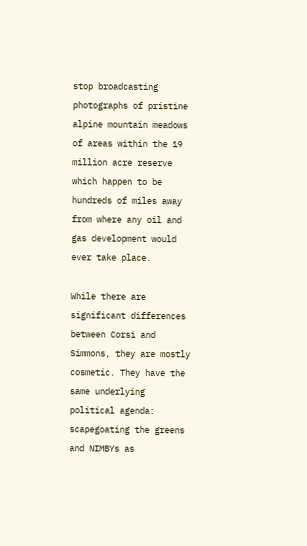stop broadcasting photographs of pristine alpine mountain meadows of areas within the 19 million acre reserve which happen to be hundreds of miles away from where any oil and gas development would ever take place.

While there are significant differences between Corsi and Simmons, they are mostly cosmetic. They have the same underlying political agenda: scapegoating the greens and NIMBYs as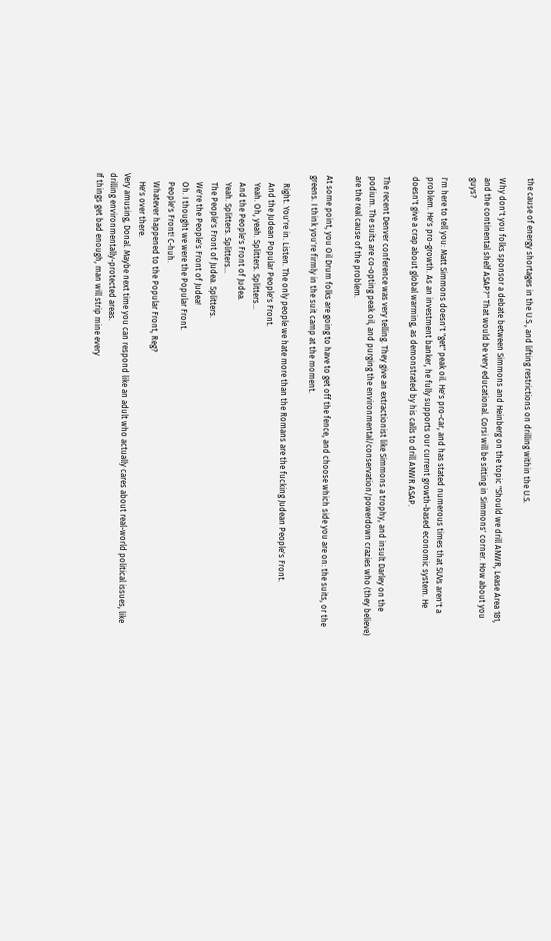the cause of energy shortages in the U.S., and lifting restrictions on drilling within the U.S.

Why don't you folks sponsor a debate between Simmons and Heinberg on the topic "Should we drill ANWR, Lease Area 181, and the continental shelf ASAP?" That would be very educational. Corsi will be sitting in Simmons' corner. How about you guys?

I'm here to tell you: Matt Simmons doesn't "get" peak oil. He's pro-car, and has stated numerous times that SUVs aren't a problem. He's pro-growth. As an investment banker, he fully supports our current growth-based economic system. He doesn't give a crap about global warming, as demonstrated by his calls to drill ANWR ASAP.

The recent Denver conference was very telling. They give an extractionist like Simmons a trophy, and insult Darley on the podium. The suits are co-opting peak oil, and purging the environmental/conservation/powerdown crazies who (they believe) are the real cause of the problem.

At some point, you Oil Drum folks are going to have to get off the fence, and choose which side you are on: the suits, or the greens. I think you're firmly in the suit camp at the moment.

    Right. You're in. Listen. The only people we hate more than the Romans are the fucking Judean People's Front.
    And the Judean Popular People's Front.
    Yeah. Oh, yeah. Splitters. Splitters...
    And the People's Front of Judea.
    Yeah. Splitters. Splitters...
    The People's Front of Judea. Splitters.
    We're the People's Front of Judea!
    Oh. I thought we were the Popular Front.
    People's Front! C-huh.
    Whatever happened to the Popular Front, Reg?
    He's over there.
Very amusing, Donal. Maybe next time you can respond like an adult who actually cares about real-world political issues, like drilling environmentally-protected areas.
If things get bad enough, man will strip mine every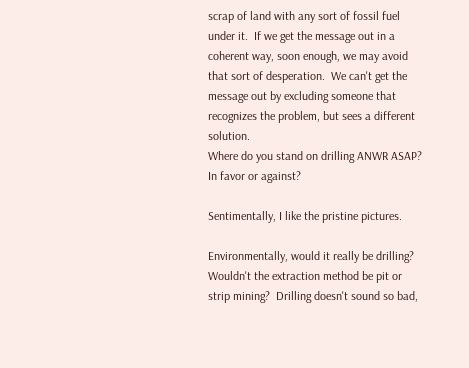scrap of land with any sort of fossil fuel under it.  If we get the message out in a coherent way, soon enough, we may avoid that sort of desperation.  We can't get the message out by excluding someone that recognizes the problem, but sees a different solution.
Where do you stand on drilling ANWR ASAP? In favor or against?

Sentimentally, I like the pristine pictures.

Environmentally, would it really be drilling?  Wouldn't the extraction method be pit or strip mining?  Drilling doesn't sound so bad,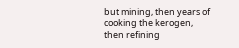but mining, then years of cooking the kerogen, then refining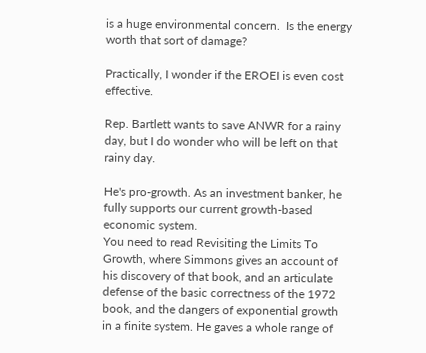is a huge environmental concern.  Is the energy worth that sort of damage?

Practically, I wonder if the EROEI is even cost effective.

Rep. Bartlett wants to save ANWR for a rainy day, but I do wonder who will be left on that rainy day.

He's pro-growth. As an investment banker, he fully supports our current growth-based economic system.
You need to read Revisiting the Limits To Growth, where Simmons gives an account of his discovery of that book, and an articulate defense of the basic correctness of the 1972 book, and the dangers of exponential growth in a finite system. He gaves a whole range of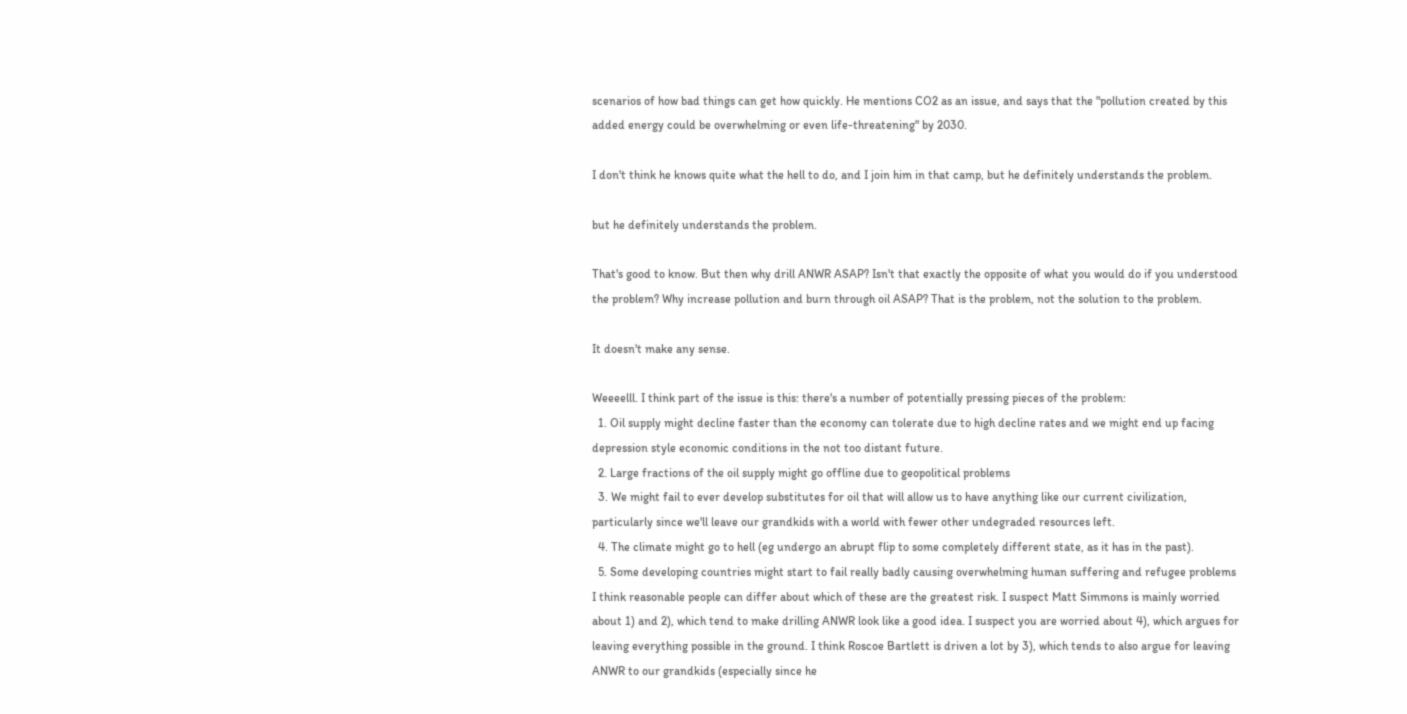scenarios of how bad things can get how quickly. He mentions CO2 as an issue, and says that the "pollution created by this added energy could be overwhelming or even life-threatening" by 2030.

I don't think he knows quite what the hell to do, and I join him in that camp, but he definitely understands the problem.

but he definitely understands the problem.

That's good to know. But then why drill ANWR ASAP? Isn't that exactly the opposite of what you would do if you understood the problem? Why increase pollution and burn through oil ASAP? That is the problem, not the solution to the problem.

It doesn't make any sense.

Weeeelll. I think part of the issue is this: there's a number of potentially pressing pieces of the problem:
  1. Oil supply might decline faster than the economy can tolerate due to high decline rates and we might end up facing depression style economic conditions in the not too distant future.
  2. Large fractions of the oil supply might go offline due to geopolitical problems
  3. We might fail to ever develop substitutes for oil that will allow us to have anything like our current civilization, particularly since we'll leave our grandkids with a world with fewer other undegraded resources left.
  4. The climate might go to hell (eg undergo an abrupt flip to some completely different state, as it has in the past).
  5. Some developing countries might start to fail really badly causing overwhelming human suffering and refugee problems
I think reasonable people can differ about which of these are the greatest risk. I suspect Matt Simmons is mainly worried about 1) and 2), which tend to make drilling ANWR look like a good idea. I suspect you are worried about 4), which argues for leaving everything possible in the ground. I think Roscoe Bartlett is driven a lot by 3), which tends to also argue for leaving ANWR to our grandkids (especially since he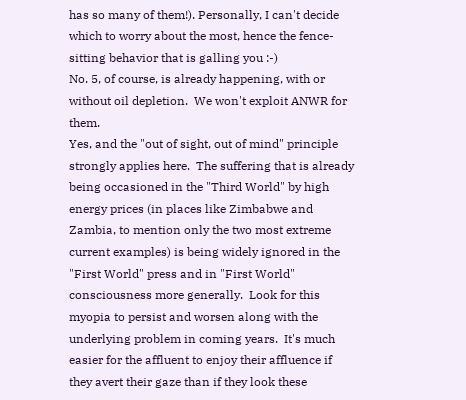has so many of them!). Personally, I can't decide which to worry about the most, hence the fence-sitting behavior that is galling you :-)
No. 5, of course, is already happening, with or without oil depletion.  We won't exploit ANWR for them.
Yes, and the "out of sight, out of mind" principle strongly applies here.  The suffering that is already being occasioned in the "Third World" by high energy prices (in places like Zimbabwe and Zambia, to mention only the two most extreme current examples) is being widely ignored in the "First World" press and in "First World" consciousness more generally.  Look for this myopia to persist and worsen along with the underlying problem in coming years.  It's much easier for the affluent to enjoy their affluence if they avert their gaze than if they look these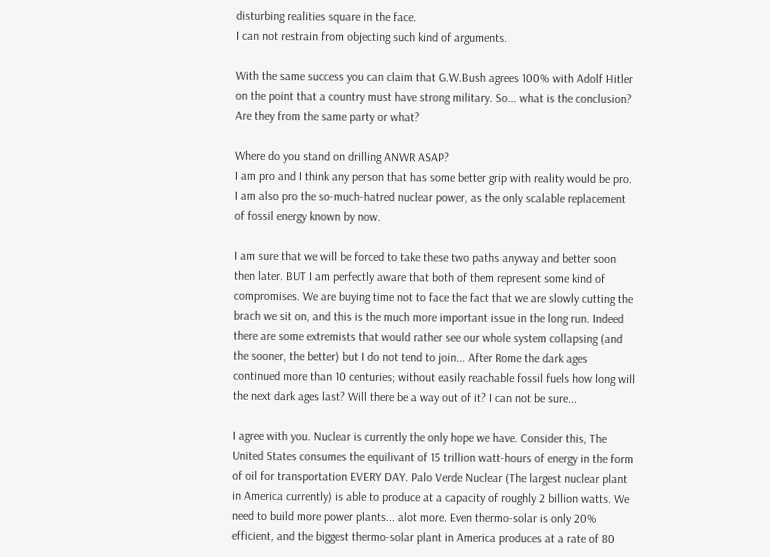disturbing realities square in the face.
I can not restrain from objecting such kind of arguments.

With the same success you can claim that G.W.Bush agrees 100% with Adolf Hitler on the point that a country must have strong military. So... what is the conclusion? Are they from the same party or what?

Where do you stand on drilling ANWR ASAP?
I am pro and I think any person that has some better grip with reality would be pro. I am also pro the so-much-hatred nuclear power, as the only scalable replacement of fossil energy known by now.

I am sure that we will be forced to take these two paths anyway and better soon then later. BUT I am perfectly aware that both of them represent some kind of compromises. We are buying time not to face the fact that we are slowly cutting the brach we sit on, and this is the much more important issue in the long run. Indeed there are some extremists that would rather see our whole system collapsing (and the sooner, the better) but I do not tend to join... After Rome the dark ages continued more than 10 centuries; without easily reachable fossil fuels how long will the next dark ages last? Will there be a way out of it? I can not be sure...

I agree with you. Nuclear is currently the only hope we have. Consider this, The United States consumes the equilivant of 15 trillion watt-hours of energy in the form of oil for transportation EVERY DAY. Palo Verde Nuclear (The largest nuclear plant in America currently) is able to produce at a capacity of roughly 2 billion watts. We need to build more power plants... alot more. Even thermo-solar is only 20% efficient, and the biggest thermo-solar plant in America produces at a rate of 80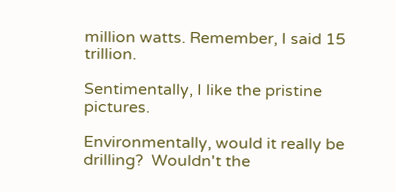million watts. Remember, I said 15 trillion.

Sentimentally, I like the pristine pictures.

Environmentally, would it really be drilling?  Wouldn't the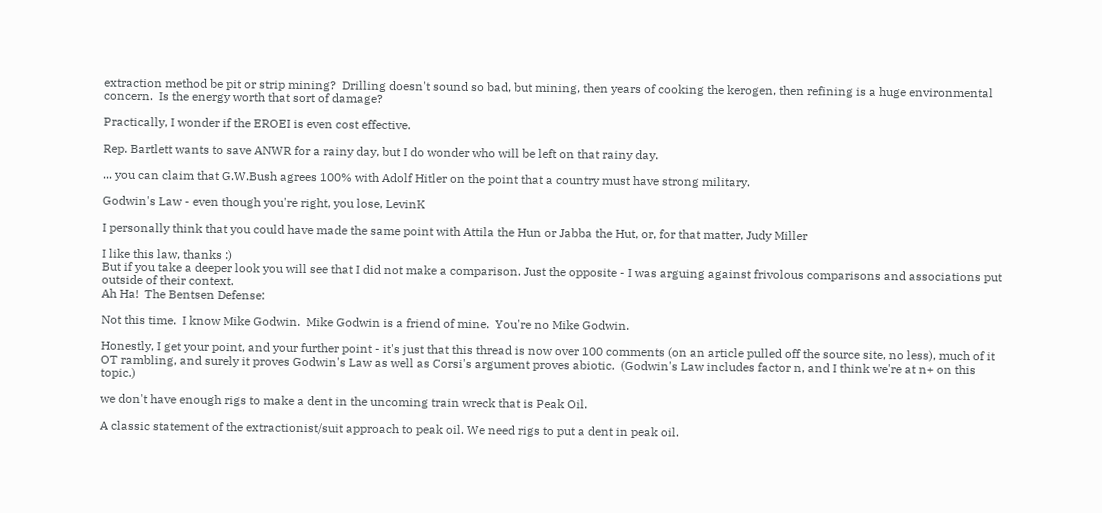extraction method be pit or strip mining?  Drilling doesn't sound so bad, but mining, then years of cooking the kerogen, then refining is a huge environmental concern.  Is the energy worth that sort of damage?

Practically, I wonder if the EROEI is even cost effective.

Rep. Bartlett wants to save ANWR for a rainy day, but I do wonder who will be left on that rainy day.

... you can claim that G.W.Bush agrees 100% with Adolf Hitler on the point that a country must have strong military.

Godwin's Law - even though you're right, you lose, LevinK

I personally think that you could have made the same point with Attila the Hun or Jabba the Hut, or, for that matter, Judy Miller

I like this law, thanks :)
But if you take a deeper look you will see that I did not make a comparison. Just the opposite - I was arguing against frivolous comparisons and associations put outside of their context.
Ah Ha!  The Bentsen Defense:

Not this time.  I know Mike Godwin.  Mike Godwin is a friend of mine.  You're no Mike Godwin.

Honestly, I get your point, and your further point - it's just that this thread is now over 100 comments (on an article pulled off the source site, no less), much of it OT rambling, and surely it proves Godwin's Law as well as Corsi's argument proves abiotic.  (Godwin's Law includes factor n, and I think we're at n+ on this topic.)

we don't have enough rigs to make a dent in the uncoming train wreck that is Peak Oil.

A classic statement of the extractionist/suit approach to peak oil. We need rigs to put a dent in peak oil.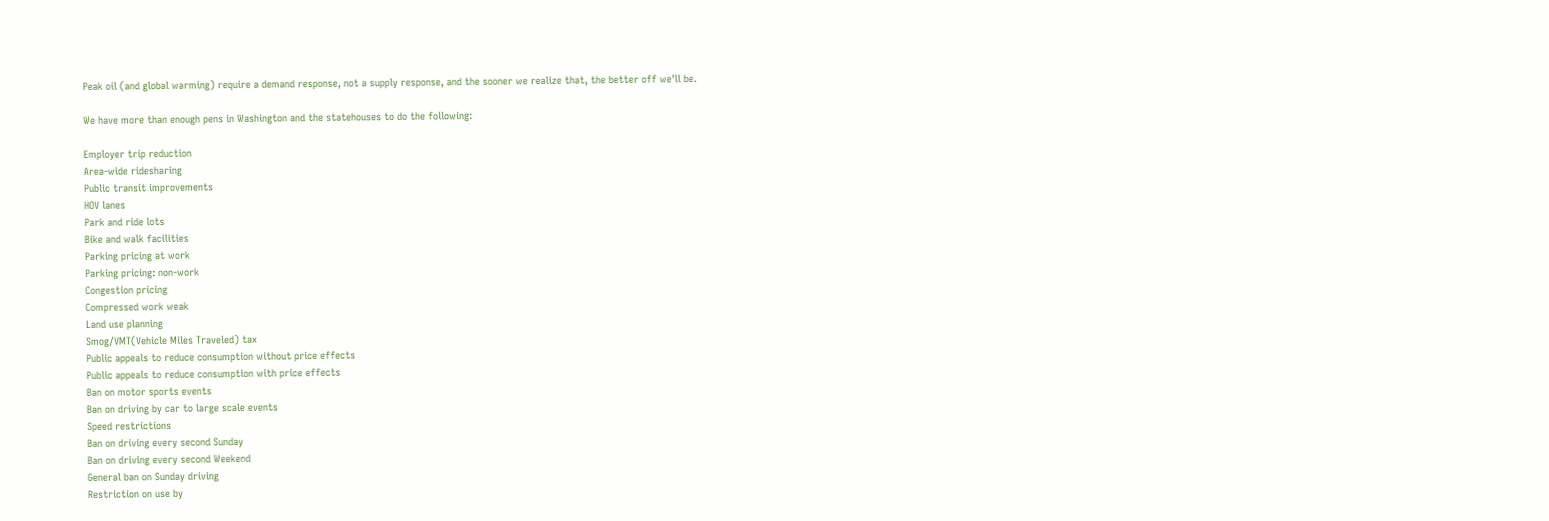Peak oil (and global warming) require a demand response, not a supply response, and the sooner we realize that, the better off we'll be.

We have more than enough pens in Washington and the statehouses to do the following:

Employer trip reduction
Area-wide ridesharing
Public transit improvements
HOV lanes
Park and ride lots
Bike and walk facilities
Parking pricing at work
Parking pricing: non-work
Congestion pricing
Compressed work weak
Land use planning
Smog/VMT(Vehicle Miles Traveled) tax
Public appeals to reduce consumption without price effects
Public appeals to reduce consumption with price effects
Ban on motor sports events
Ban on driving by car to large scale events
Speed restrictions
Ban on driving every second Sunday
Ban on driving every second Weekend
General ban on Sunday driving
Restriction on use by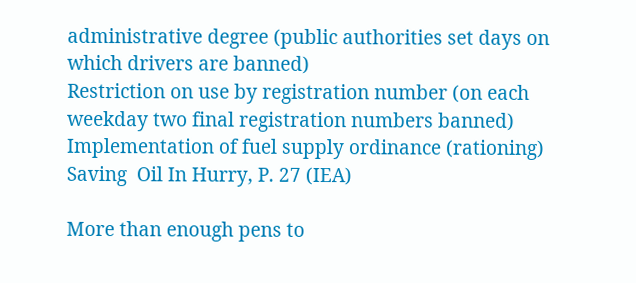administrative degree (public authorities set days on which drivers are banned)
Restriction on use by registration number (on each weekday two final registration numbers banned)
Implementation of fuel supply ordinance (rationing)
Saving  Oil In Hurry, P. 27 (IEA)

More than enough pens to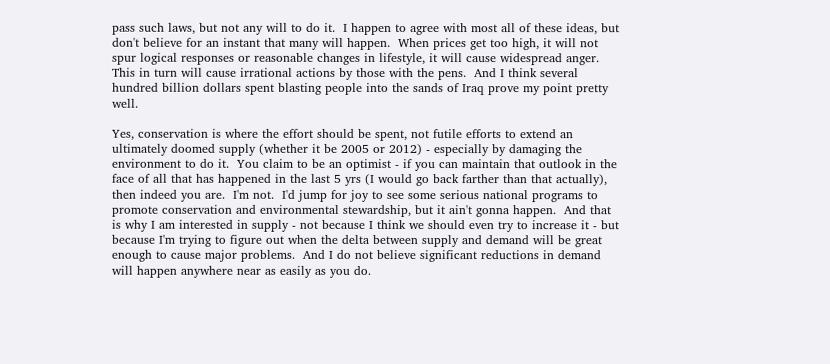pass such laws, but not any will to do it.  I happen to agree with most all of these ideas, but don't believe for an instant that many will happen.  When prices get too high, it will not spur logical responses or reasonable changes in lifestyle, it will cause widespread anger.  This in turn will cause irrational actions by those with the pens.  And I think several hundred billion dollars spent blasting people into the sands of Iraq prove my point pretty well.

Yes, conservation is where the effort should be spent, not futile efforts to extend an ultimately doomed supply (whether it be 2005 or 2012) - especially by damaging the environment to do it.  You claim to be an optimist - if you can maintain that outlook in the face of all that has happened in the last 5 yrs (I would go back farther than that actually), then indeed you are.  I'm not.  I'd jump for joy to see some serious national programs to promote conservation and environmental stewardship, but it ain't gonna happen.  And that is why I am interested in supply - not because I think we should even try to increase it - but because I'm trying to figure out when the delta between supply and demand will be great enough to cause major problems.  And I do not believe significant reductions in demand will happen anywhere near as easily as you do.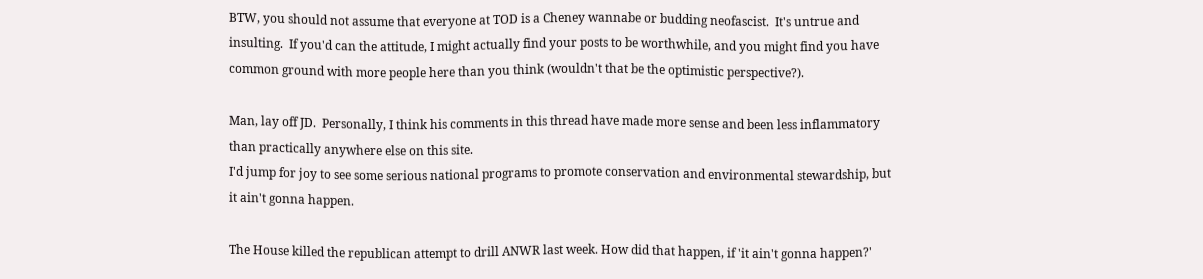BTW, you should not assume that everyone at TOD is a Cheney wannabe or budding neofascist.  It's untrue and insulting.  If you'd can the attitude, I might actually find your posts to be worthwhile, and you might find you have common ground with more people here than you think (wouldn't that be the optimistic perspective?).

Man, lay off JD.  Personally, I think his comments in this thread have made more sense and been less inflammatory than practically anywhere else on this site.
I'd jump for joy to see some serious national programs to promote conservation and environmental stewardship, but it ain't gonna happen.

The House killed the republican attempt to drill ANWR last week. How did that happen, if 'it ain't gonna happen?'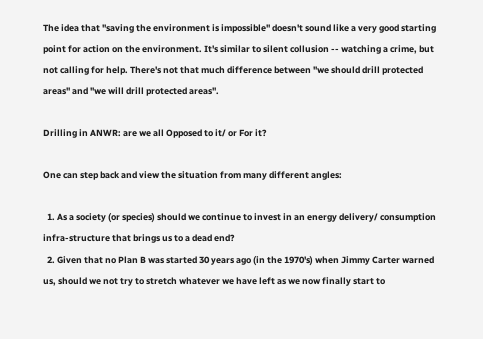The idea that "saving the environment is impossible" doesn't sound like a very good starting point for action on the environment. It's similar to silent collusion -- watching a crime, but not calling for help. There's not that much difference between "we should drill protected areas" and "we will drill protected areas".

Drilling in ANWR: are we all Opposed to it/ or For it?

One can step back and view the situation from many different angles:

  1. As a society (or species) should we continue to invest in an energy delivery/ consumption infra-structure that brings us to a dead end?
  2. Given that no Plan B was started 30 years ago (in the 1970's) when Jimmy Carter warned us, should we not try to stretch whatever we have left as we now finally start to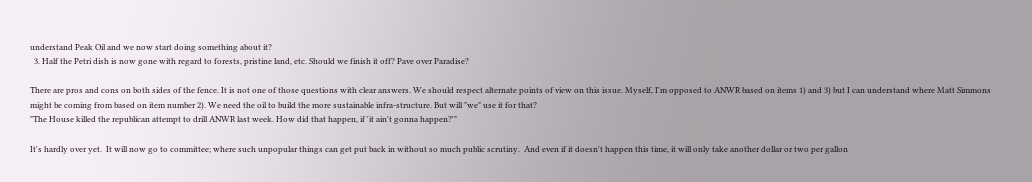understand Peak Oil and we now start doing something about it?
  3. Half the Petri dish is now gone with regard to forests, pristine land, etc. Should we finish it off? Pave over Paradise?

There are pros and cons on both sides of the fence. It is not one of those questions with clear answers. We should respect alternate points of view on this issue. Myself, I'm opposed to ANWR based on items 1) and 3) but I can understand where Matt Simmons might be coming from based on item number 2). We need the oil to build the more sustainable infra-structure. But will "we" use it for that?
"The House killed the republican attempt to drill ANWR last week. How did that happen, if 'it ain't gonna happen?'"

It's hardly over yet.  It will now go to committee; where such unpopular things can get put back in without so much public scrutiny.  And even if it doesn't happen this time, it will only take another dollar or two per gallon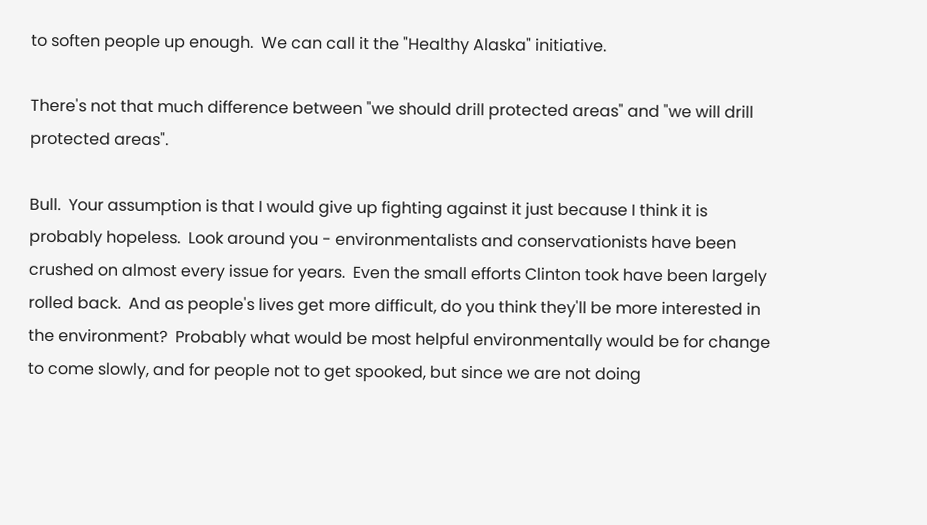to soften people up enough.  We can call it the "Healthy Alaska" initiative.

There's not that much difference between "we should drill protected areas" and "we will drill protected areas".

Bull.  Your assumption is that I would give up fighting against it just because I think it is probably hopeless.  Look around you - environmentalists and conservationists have been crushed on almost every issue for years.  Even the small efforts Clinton took have been largely rolled back.  And as people's lives get more difficult, do you think they'll be more interested in the environment?  Probably what would be most helpful environmentally would be for change to come slowly, and for people not to get spooked, but since we are not doing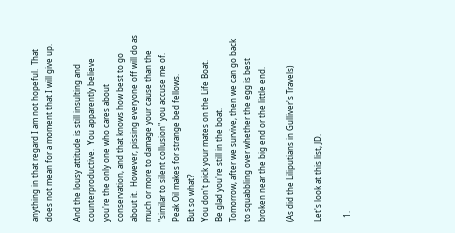anything in that regard I am not hopeful.  That does not mean for a moment that I will give up.

And the lousy attitude is still insulting and counterproductive.  You apparently believe you're the only one who cares about conservation, and that knows how best to go about it.  However, pissing everyone off will do as much or more to damage your cause than the "similar to silent collusion" you accuse me of.
Peak Oil makes for strange bed fellows.
But so what?
You don't pick your mates on the Life Boat.
Be glad you're still in the boat.
Tomorrow, after we survive, then we can go back to squabbling over whether the egg is best broken near the big end or the little end.

(As did the Liliputians in Gulliver's Travels)

Let's look at this list, JD.

  1.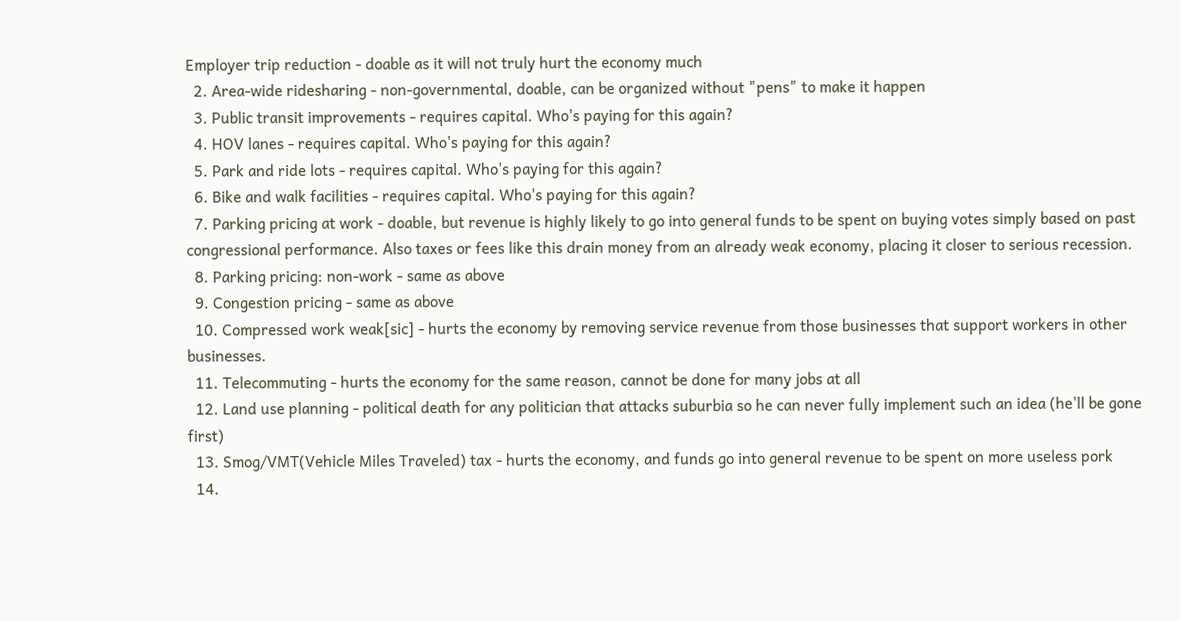Employer trip reduction - doable as it will not truly hurt the economy much
  2. Area-wide ridesharing - non-governmental, doable, can be organized without "pens" to make it happen
  3. Public transit improvements - requires capital. Who's paying for this again?
  4. HOV lanes - requires capital. Who's paying for this again?
  5. Park and ride lots - requires capital. Who's paying for this again?
  6. Bike and walk facilities - requires capital. Who's paying for this again?
  7. Parking pricing at work - doable, but revenue is highly likely to go into general funds to be spent on buying votes simply based on past congressional performance. Also taxes or fees like this drain money from an already weak economy, placing it closer to serious recession.
  8. Parking pricing: non-work - same as above
  9. Congestion pricing - same as above
  10. Compressed work weak[sic] - hurts the economy by removing service revenue from those businesses that support workers in other businesses.
  11. Telecommuting - hurts the economy for the same reason, cannot be done for many jobs at all
  12. Land use planning - political death for any politician that attacks suburbia so he can never fully implement such an idea (he'll be gone first)
  13. Smog/VMT(Vehicle Miles Traveled) tax - hurts the economy, and funds go into general revenue to be spent on more useless pork
  14.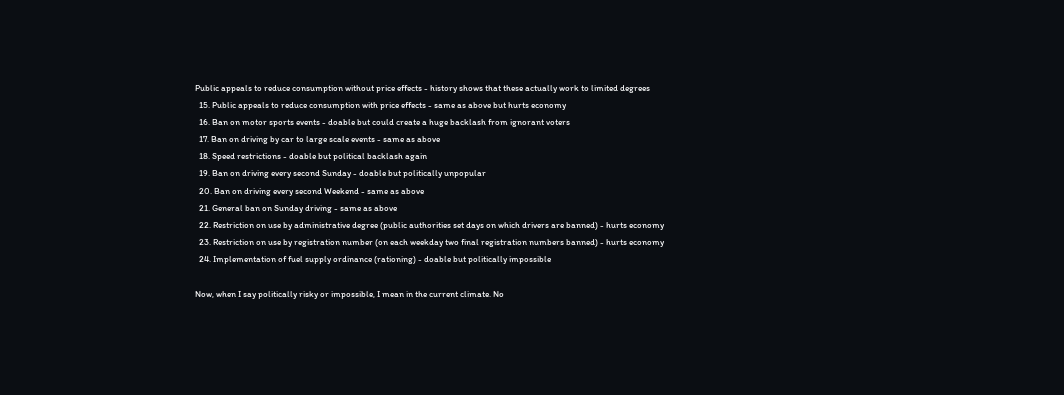Public appeals to reduce consumption without price effects - history shows that these actually work to limited degrees
  15. Public appeals to reduce consumption with price effects - same as above but hurts economy
  16. Ban on motor sports events - doable but could create a huge backlash from ignorant voters
  17. Ban on driving by car to large scale events - same as above
  18. Speed restrictions - doable but political backlash again
  19. Ban on driving every second Sunday - doable but politically unpopular
  20. Ban on driving every second Weekend - same as above
  21. General ban on Sunday driving - same as above
  22. Restriction on use by administrative degree (public authorities set days on which drivers are banned) - hurts economy
  23. Restriction on use by registration number (on each weekday two final registration numbers banned) - hurts economy
  24. Implementation of fuel supply ordinance (rationing) - doable but politically impossible

Now, when I say politically risky or impossible, I mean in the current climate. No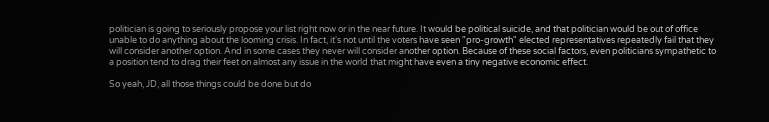politician is going to seriously propose your list right now or in the near future. It would be political suicide, and that politician would be out of office unable to do anything about the looming crisis. In fact, it's not until the voters have seen "pro-growth" elected representatives repeatedly fail that they will consider another option. And in some cases they never will consider another option. Because of these social factors, even politicians sympathetic to a position tend to drag their feet on almost any issue in the world that might have even a tiny negative economic effect.

So yeah, JD, all those things could be done but do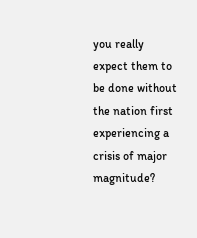you really expect them to be done without the nation first experiencing a crisis of major magnitude?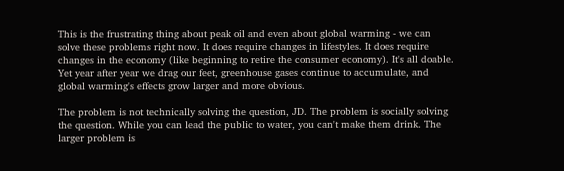This is the frustrating thing about peak oil and even about global warming - we can solve these problems right now. It does require changes in lifestyles. It does require changes in the economy (like beginning to retire the consumer economy). It's all doable. Yet year after year we drag our feet, greenhouse gases continue to accumulate, and global warming's effects grow larger and more obvious.

The problem is not technically solving the question, JD. The problem is socially solving the question. While you can lead the public to water, you can't make them drink. The larger problem is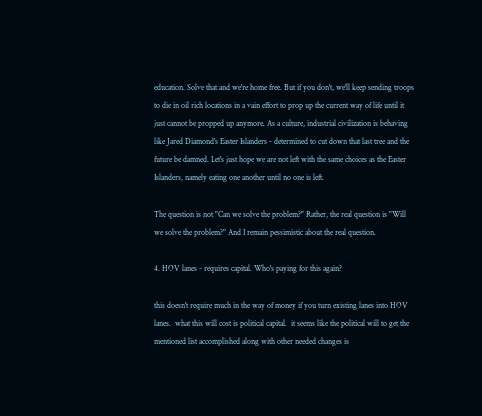education. Solve that and we're home free. But if you don't, we'll keep sending troops to die in oil rich locations in a vain effort to prop up the current way of life until it just cannot be propped up anymore. As a culture, industrial civilization is behaving like Jared Diamond's Easter Islanders - determined to cut down that last tree and the future be damned. Let's just hope we are not left with the same choices as the Easter Islanders, namely eating one another until no one is left.

The question is not "Can we solve the problem?" Rather, the real question is "Will we solve the problem?" And I remain pessimistic about the real question.

4. HOV lanes - requires capital. Who's paying for this again?

this doesn't require much in the way of money if you turn existing lanes into HOV lanes.  what this will cost is political capital.  it seems like the political will to get the mentioned list accomplished along with other needed changes is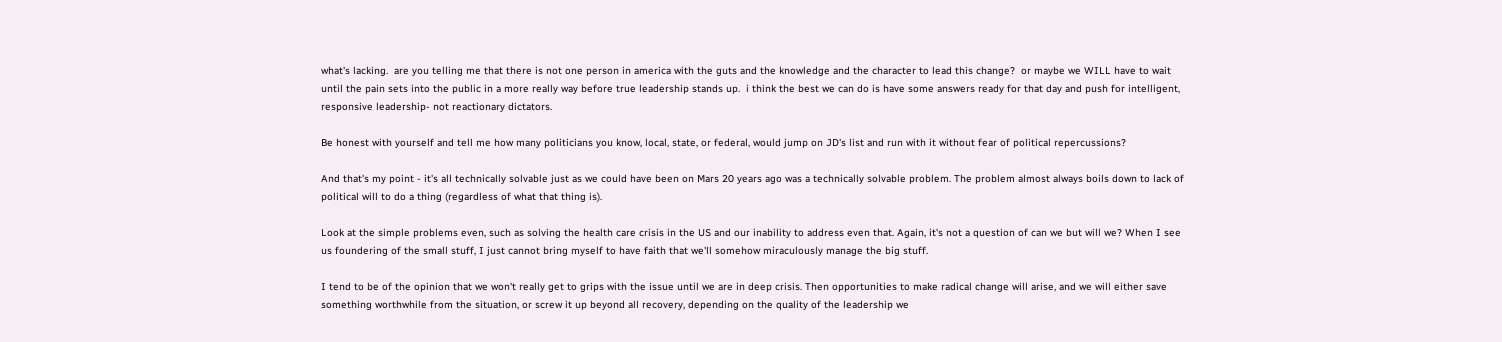what's lacking.  are you telling me that there is not one person in america with the guts and the knowledge and the character to lead this change?  or maybe we WILL have to wait until the pain sets into the public in a more really way before true leadership stands up.  i think the best we can do is have some answers ready for that day and push for intelligent, responsive leadership- not reactionary dictators.

Be honest with yourself and tell me how many politicians you know, local, state, or federal, would jump on JD's list and run with it without fear of political repercussions?

And that's my point - it's all technically solvable just as we could have been on Mars 20 years ago was a technically solvable problem. The problem almost always boils down to lack of political will to do a thing (regardless of what that thing is).

Look at the simple problems even, such as solving the health care crisis in the US and our inability to address even that. Again, it's not a question of can we but will we? When I see us foundering of the small stuff, I just cannot bring myself to have faith that we'll somehow miraculously manage the big stuff.

I tend to be of the opinion that we won't really get to grips with the issue until we are in deep crisis. Then opportunities to make radical change will arise, and we will either save something worthwhile from the situation, or screw it up beyond all recovery, depending on the quality of the leadership we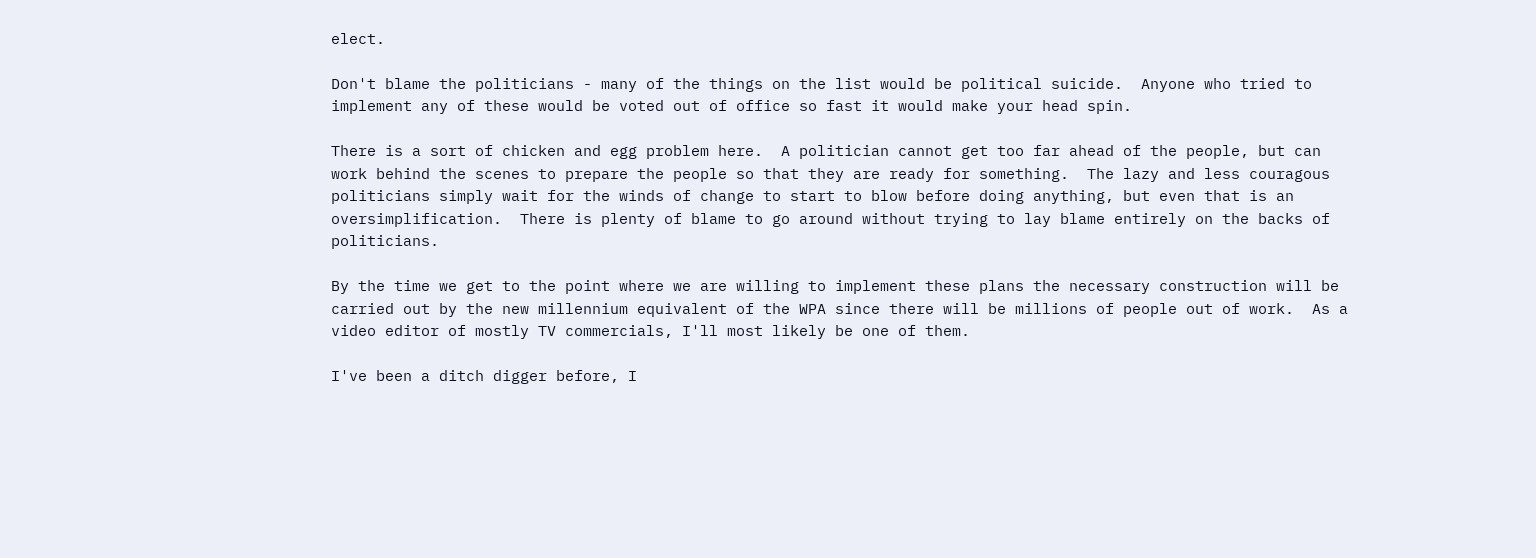elect.

Don't blame the politicians - many of the things on the list would be political suicide.  Anyone who tried to implement any of these would be voted out of office so fast it would make your head spin.

There is a sort of chicken and egg problem here.  A politician cannot get too far ahead of the people, but can work behind the scenes to prepare the people so that they are ready for something.  The lazy and less couragous politicians simply wait for the winds of change to start to blow before doing anything, but even that is an oversimplification.  There is plenty of blame to go around without trying to lay blame entirely on the backs of politicians.

By the time we get to the point where we are willing to implement these plans the necessary construction will be carried out by the new millennium equivalent of the WPA since there will be millions of people out of work.  As a video editor of mostly TV commercials, I'll most likely be one of them.

I've been a ditch digger before, I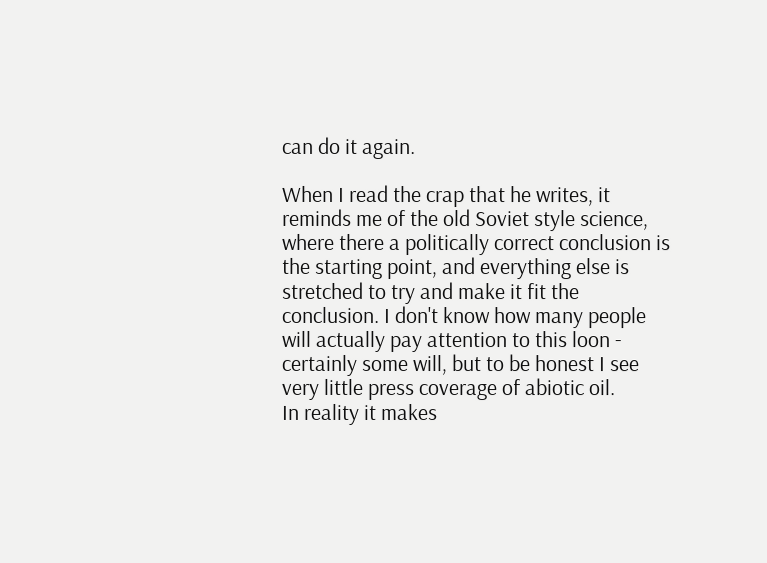can do it again.

When I read the crap that he writes, it reminds me of the old Soviet style science, where there a politically correct conclusion is the starting point, and everything else is stretched to try and make it fit the conclusion. I don't know how many people will actually pay attention to this loon - certainly some will, but to be honest I see very little press coverage of abiotic oil.
In reality it makes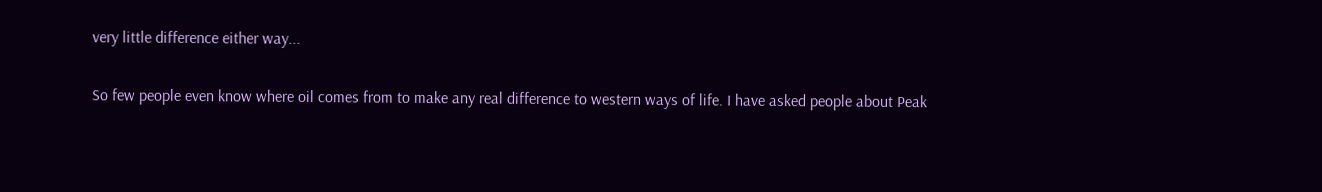very little difference either way...

So few people even know where oil comes from to make any real difference to western ways of life. I have asked people about Peak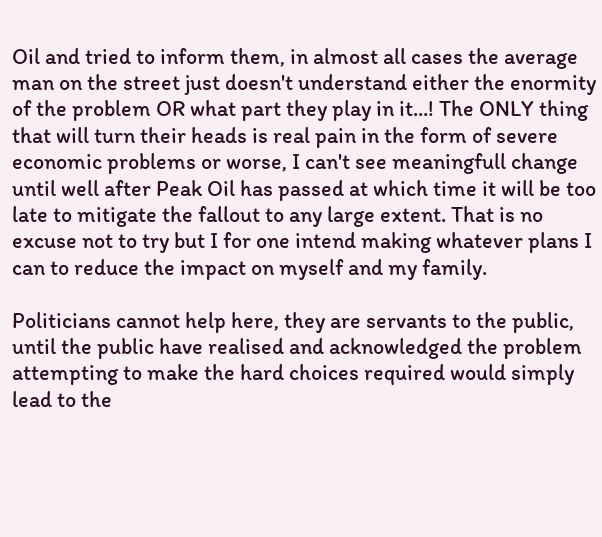Oil and tried to inform them, in almost all cases the average man on the street just doesn't understand either the enormity of the problem OR what part they play in it...! The ONLY thing that will turn their heads is real pain in the form of severe economic problems or worse, I can't see meaningfull change until well after Peak Oil has passed at which time it will be too late to mitigate the fallout to any large extent. That is no excuse not to try but I for one intend making whatever plans I can to reduce the impact on myself and my family.

Politicians cannot help here, they are servants to the public, until the public have realised and acknowledged the problem attempting to make the hard choices required would simply lead to the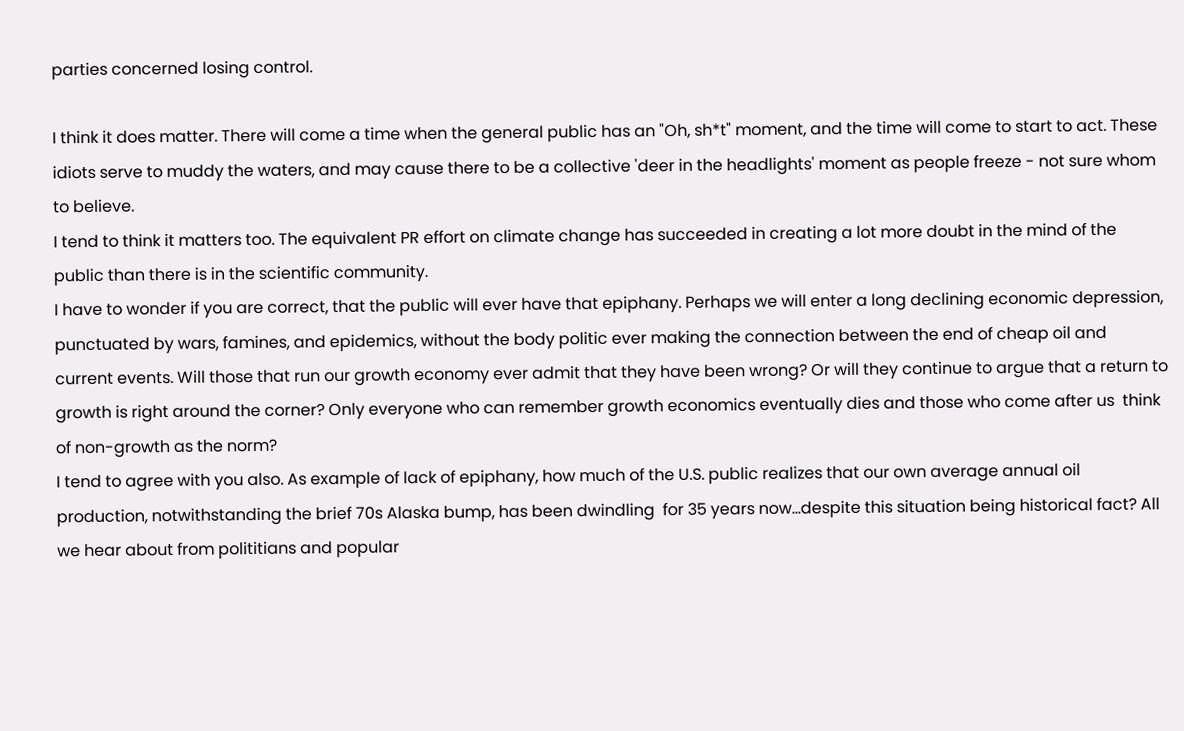parties concerned losing control.

I think it does matter. There will come a time when the general public has an "Oh, sh*t" moment, and the time will come to start to act. These idiots serve to muddy the waters, and may cause there to be a collective 'deer in the headlights' moment as people freeze - not sure whom to believe.
I tend to think it matters too. The equivalent PR effort on climate change has succeeded in creating a lot more doubt in the mind of the public than there is in the scientific community.
I have to wonder if you are correct, that the public will ever have that epiphany. Perhaps we will enter a long declining economic depression, punctuated by wars, famines, and epidemics, without the body politic ever making the connection between the end of cheap oil and current events. Will those that run our growth economy ever admit that they have been wrong? Or will they continue to argue that a return to growth is right around the corner? Only everyone who can remember growth economics eventually dies and those who come after us  think of non-growth as the norm?
I tend to agree with you also. As example of lack of epiphany, how much of the U.S. public realizes that our own average annual oil production, notwithstanding the brief 70s Alaska bump, has been dwindling  for 35 years now...despite this situation being historical fact? All we hear about from polititians and popular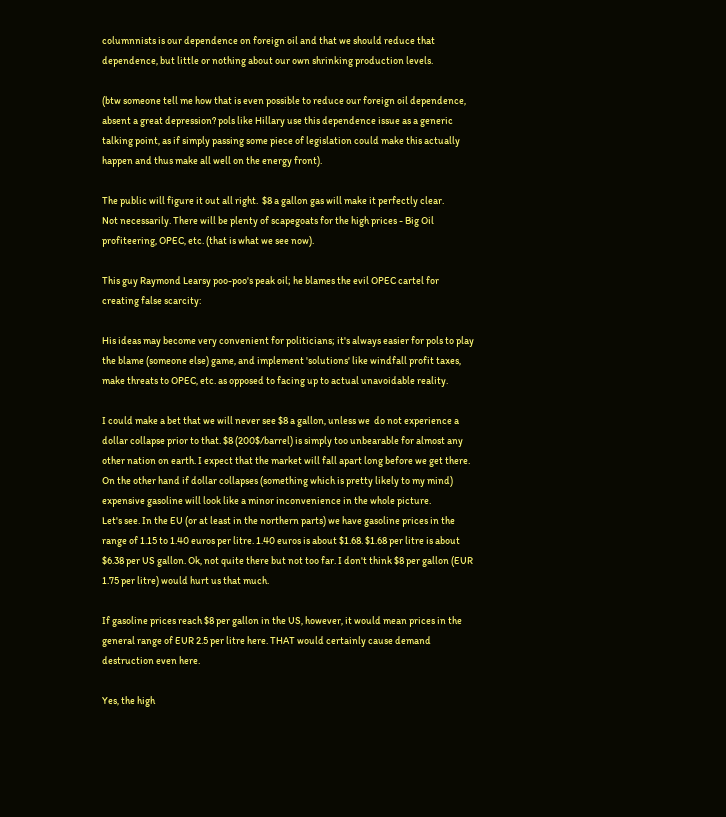columnnists is our dependence on foreign oil and that we should reduce that dependence, but little or nothing about our own shrinking production levels.

(btw someone tell me how that is even possible to reduce our foreign oil dependence, absent a great depression? pols like Hillary use this dependence issue as a generic talking point, as if simply passing some piece of legislation could make this actually happen and thus make all well on the energy front).

The public will figure it out all right.  $8 a gallon gas will make it perfectly clear.
Not necessarily. There will be plenty of scapegoats for the high prices - Big Oil profiteering, OPEC, etc. (that is what we see now).

This guy Raymond Learsy poo-poo's peak oil; he blames the evil OPEC cartel for creating false scarcity:

His ideas may become very convenient for politicians; it's always easier for pols to play the blame (someone else) game, and implement 'solutions' like windfall profit taxes, make threats to OPEC, etc. as opposed to facing up to actual unavoidable reality.

I could make a bet that we will never see $8 a gallon, unless we  do not experience a dollar collapse prior to that. $8 (200$/barrel) is simply too unbearable for almost any other nation on earth. I expect that the market will fall apart long before we get there. On the other hand if dollar collapses (something which is pretty likely to my mind) expensive gasoline will look like a minor inconvenience in the whole picture.
Let's see. In the EU (or at least in the northern parts) we have gasoline prices in the range of 1.15 to 1.40 euros per litre. 1.40 euros is about $1.68. $1.68 per litre is about $6.38 per US gallon. Ok, not quite there but not too far. I don't think $8 per gallon (EUR 1.75 per litre) would hurt us that much.

If gasoline prices reach $8 per gallon in the US, however, it would mean prices in the general range of EUR 2.5 per litre here. THAT would certainly cause demand destruction even here.

Yes, the high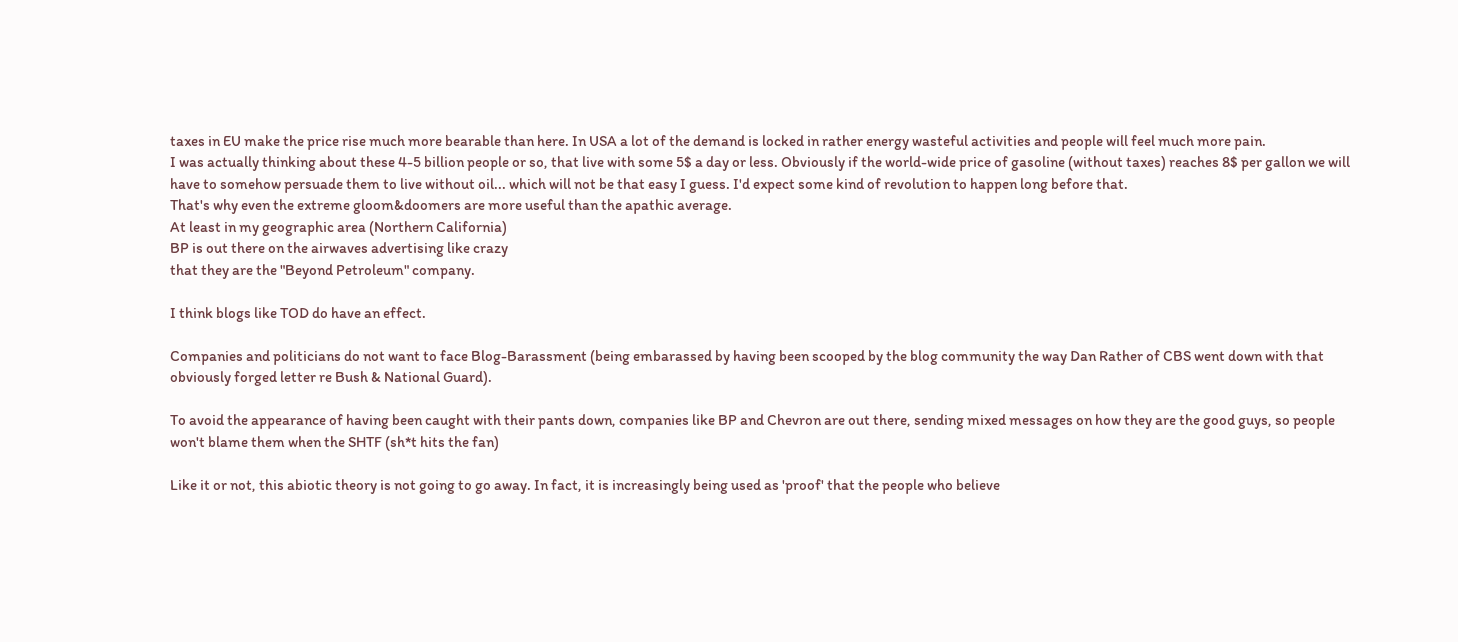taxes in EU make the price rise much more bearable than here. In USA a lot of the demand is locked in rather energy wasteful activities and people will feel much more pain.
I was actually thinking about these 4-5 billion people or so, that live with some 5$ a day or less. Obviously if the world-wide price of gasoline (without taxes) reaches 8$ per gallon we will have to somehow persuade them to live without oil... which will not be that easy I guess. I'd expect some kind of revolution to happen long before that.
That's why even the extreme gloom&doomers are more useful than the apathic average.
At least in my geographic area (Northern California)
BP is out there on the airwaves advertising like crazy
that they are the "Beyond Petroleum" company.

I think blogs like TOD do have an effect.

Companies and politicians do not want to face Blog-Barassment (being embarassed by having been scooped by the blog community the way Dan Rather of CBS went down with that obviously forged letter re Bush & National Guard).

To avoid the appearance of having been caught with their pants down, companies like BP and Chevron are out there, sending mixed messages on how they are the good guys, so people won't blame them when the SHTF (sh*t hits the fan)

Like it or not, this abiotic theory is not going to go away. In fact, it is increasingly being used as 'proof' that the people who believe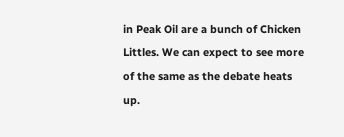in Peak Oil are a bunch of Chicken Littles. We can expect to see more of the same as the debate heats up.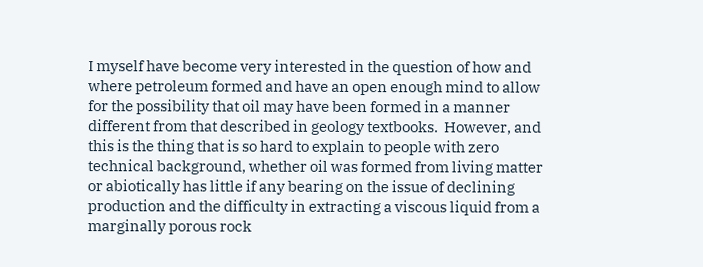I myself have become very interested in the question of how and where petroleum formed and have an open enough mind to allow for the possibility that oil may have been formed in a manner different from that described in geology textbooks.  However, and this is the thing that is so hard to explain to people with zero technical background, whether oil was formed from living matter or abiotically has little if any bearing on the issue of declining production and the difficulty in extracting a viscous liquid from a  marginally porous rock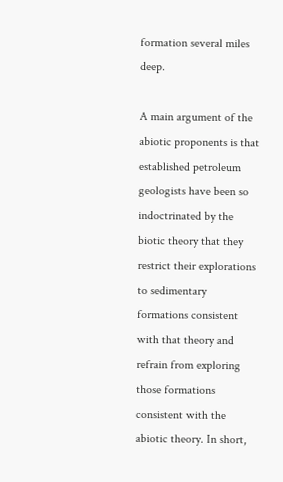formation several miles deep.

A main argument of the abiotic proponents is that established petroleum geologists have been so indoctrinated by the biotic theory that they restrict their explorations to sedimentary formations consistent with that theory and refrain from exploring those formations consistent with the abiotic theory. In short,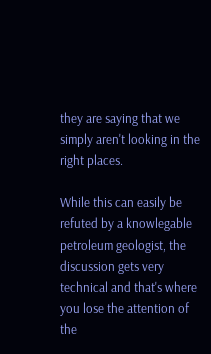they are saying that we simply aren't looking in the right places.

While this can easily be refuted by a knowlegable petroleum geologist, the discussion gets very technical and that's where you lose the attention of the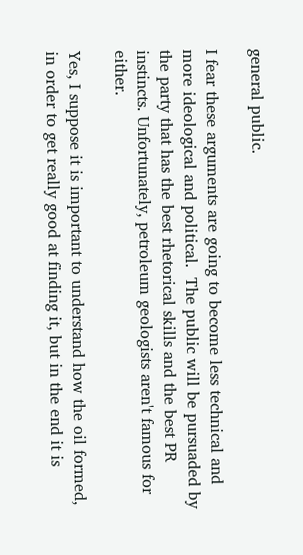general public.

I fear these arguments are going to become less technical and more ideological and political.  The public will be pursuaded by the party that has the best rhetorical skills and the best PR instincts. Unfortunately, petroleum geologists aren't famous for either.

Yes, I suppose it is important to understand how the oil formed, in order to get really good at finding it, but in the end it is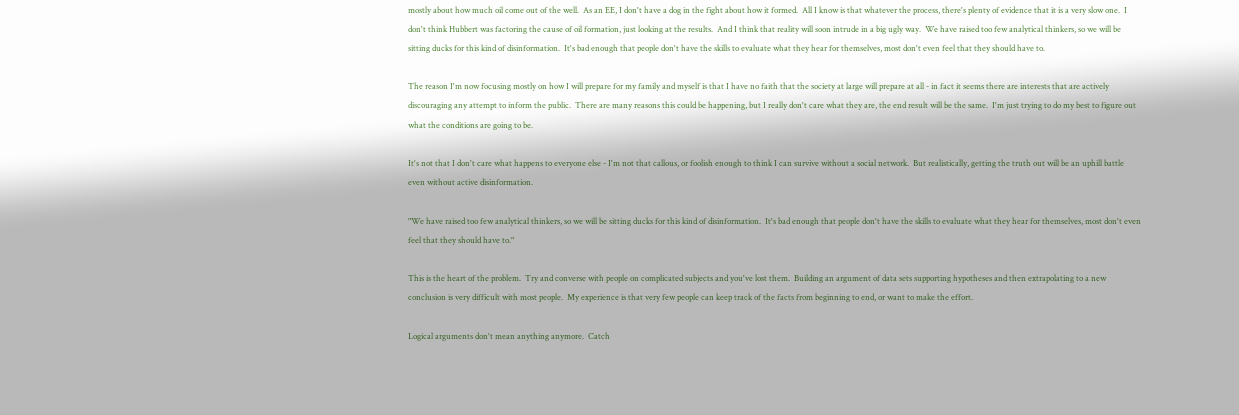mostly about how much oil come out of the well.  As an EE, I don't have a dog in the fight about how it formed.  All I know is that whatever the process, there's plenty of evidence that it is a very slow one.  I don't think Hubbert was factoring the cause of oil formation, just looking at the results.  And I think that reality will soon intrude in a big ugly way.  We have raised too few analytical thinkers, so we will be sitting ducks for this kind of disinformation.  It's bad enough that people don't have the skills to evaluate what they hear for themselves, most don't even feel that they should have to.

The reason I'm now focusing mostly on how I will prepare for my family and myself is that I have no faith that the society at large will prepare at all - in fact it seems there are interests that are actively discouraging any attempt to inform the public.  There are many reasons this could be happening, but I really don't care what they are, the end result will be the same.  I'm just trying to do my best to figure out what the conditions are going to be.

It's not that I don't care what happens to everyone else - I'm not that callous, or foolish enough to think I can survive without a social network.  But realistically, getting the truth out will be an uphill battle even without active disinformation.

"We have raised too few analytical thinkers, so we will be sitting ducks for this kind of disinformation.  It's bad enough that people don't have the skills to evaluate what they hear for themselves, most don't even feel that they should have to."

This is the heart of the problem.  Try and converse with people on complicated subjects and you've lost them.  Building an argument of data sets supporting hypotheses and then extrapolating to a new conclusion is very difficult with most people.  My experience is that very few people can keep track of the facts from beginning to end, or want to make the effort.

Logical arguments don't mean anything anymore.  Catch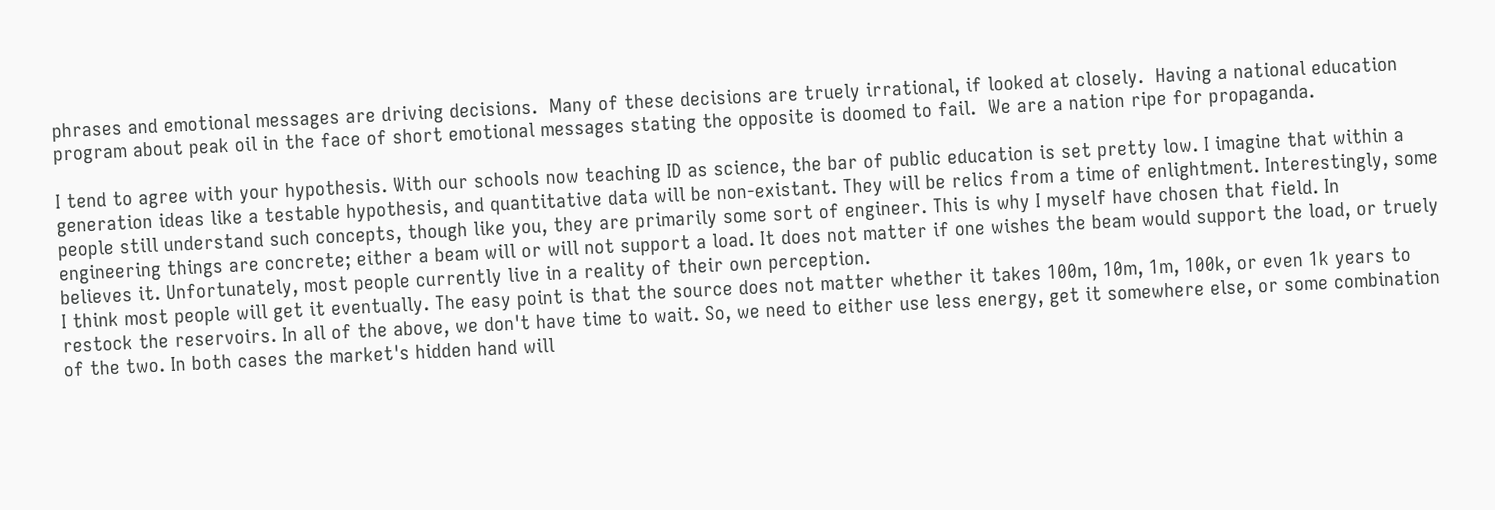phrases and emotional messages are driving decisions.  Many of these decisions are truely irrational, if looked at closely.  Having a national education program about peak oil in the face of short emotional messages stating the opposite is doomed to fail.  We are a nation ripe for propaganda.

I tend to agree with your hypothesis. With our schools now teaching ID as science, the bar of public education is set pretty low. I imagine that within a generation ideas like a testable hypothesis, and quantitative data will be non-existant. They will be relics from a time of enlightment. Interestingly, some people still understand such concepts, though like you, they are primarily some sort of engineer. This is why I myself have chosen that field. In engineering things are concrete; either a beam will or will not support a load. It does not matter if one wishes the beam would support the load, or truely believes it. Unfortunately, most people currently live in a reality of their own perception.
I think most people will get it eventually. The easy point is that the source does not matter whether it takes 100m, 10m, 1m, 100k, or even 1k years to restock the reservoirs. In all of the above, we don't have time to wait. So, we need to either use less energy, get it somewhere else, or some combination of the two. In both cases the market's hidden hand will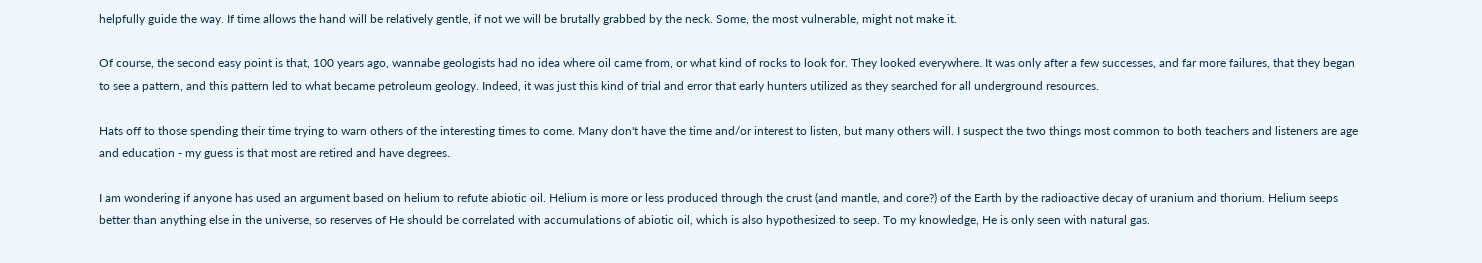helpfully guide the way. If time allows the hand will be relatively gentle, if not we will be brutally grabbed by the neck. Some, the most vulnerable, might not make it.

Of course, the second easy point is that, 100 years ago, wannabe geologists had no idea where oil came from, or what kind of rocks to look for. They looked everywhere. It was only after a few successes, and far more failures, that they began to see a pattern, and this pattern led to what became petroleum geology. Indeed, it was just this kind of trial and error that early hunters utilized as they searched for all underground resources.

Hats off to those spending their time trying to warn others of the interesting times to come. Many don't have the time and/or interest to listen, but many others will. I suspect the two things most common to both teachers and listeners are age and education - my guess is that most are retired and have degrees.

I am wondering if anyone has used an argument based on helium to refute abiotic oil. Helium is more or less produced through the crust (and mantle, and core?) of the Earth by the radioactive decay of uranium and thorium. Helium seeps better than anything else in the universe, so reserves of He should be correlated with accumulations of abiotic oil, which is also hypothesized to seep. To my knowledge, He is only seen with natural gas.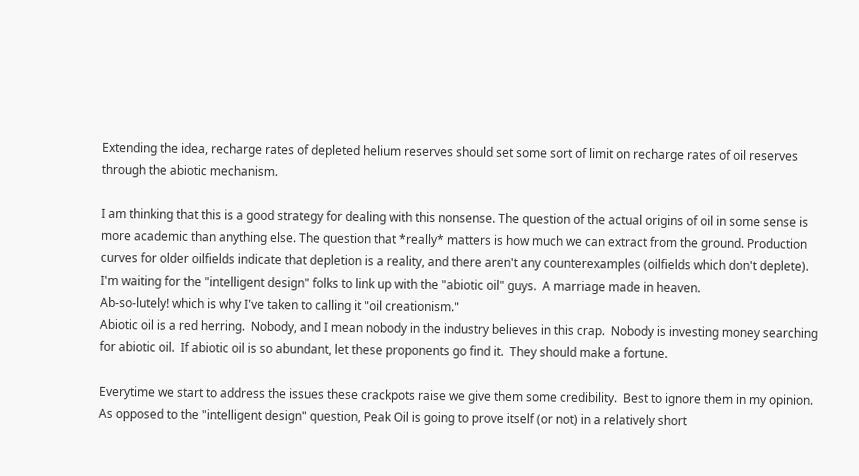Extending the idea, recharge rates of depleted helium reserves should set some sort of limit on recharge rates of oil reserves through the abiotic mechanism.

I am thinking that this is a good strategy for dealing with this nonsense. The question of the actual origins of oil in some sense is more academic than anything else. The question that *really* matters is how much we can extract from the ground. Production curves for older oilfields indicate that depletion is a reality, and there aren't any counterexamples (oilfields which don't deplete).
I'm waiting for the "intelligent design" folks to link up with the "abiotic oil" guys.  A marriage made in heaven.
Ab-so-lutely! which is why I've taken to calling it "oil creationism."
Abiotic oil is a red herring.  Nobody, and I mean nobody in the industry believes in this crap.  Nobody is investing money searching for abiotic oil.  If abiotic oil is so abundant, let these proponents go find it.  They should make a fortune.

Everytime we start to address the issues these crackpots raise we give them some credibility.  Best to ignore them in my opinion.  As opposed to the "intelligent design" question, Peak Oil is going to prove itself (or not) in a relatively short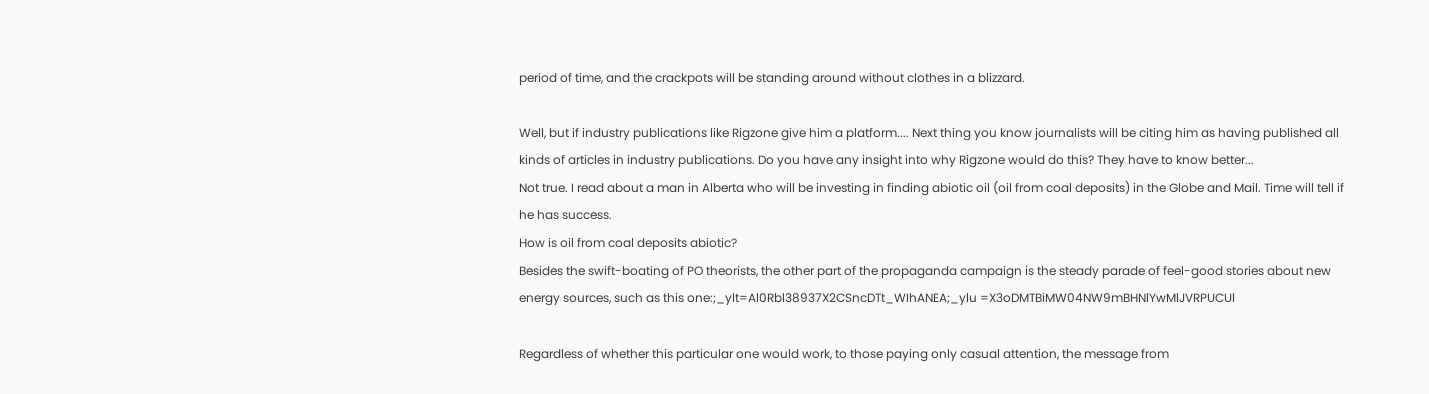period of time, and the crackpots will be standing around without clothes in a blizzard.

Well, but if industry publications like Rigzone give him a platform.... Next thing you know journalists will be citing him as having published all kinds of articles in industry publications. Do you have any insight into why Rigzone would do this? They have to know better...
Not true. I read about a man in Alberta who will be investing in finding abiotic oil (oil from coal deposits) in the Globe and Mail. Time will tell if he has success.
How is oil from coal deposits abiotic?
Besides the swift-boating of PO theorists, the other part of the propaganda campaign is the steady parade of feel-good stories about new energy sources, such as this one:;_ylt=Al0Rbl38937X2CSncDTt_WIhANEA;_ylu =X3oDMTBiMW04NW9mBHNlYwMlJVRPUCUl

Regardless of whether this particular one would work, to those paying only casual attention, the message from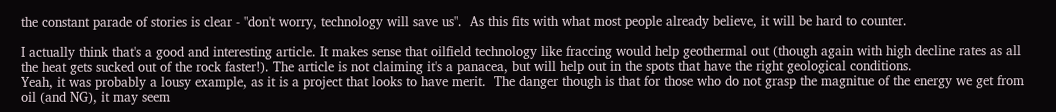the constant parade of stories is clear - "don't worry, technology will save us".  As this fits with what most people already believe, it will be hard to counter.

I actually think that's a good and interesting article. It makes sense that oilfield technology like fraccing would help geothermal out (though again with high decline rates as all the heat gets sucked out of the rock faster!). The article is not claiming it's a panacea, but will help out in the spots that have the right geological conditions.
Yeah, it was probably a lousy example, as it is a project that looks to have merit.  The danger though is that for those who do not grasp the magnitue of the energy we get from oil (and NG), it may seem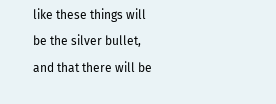like these things will be the silver bullet, and that there will be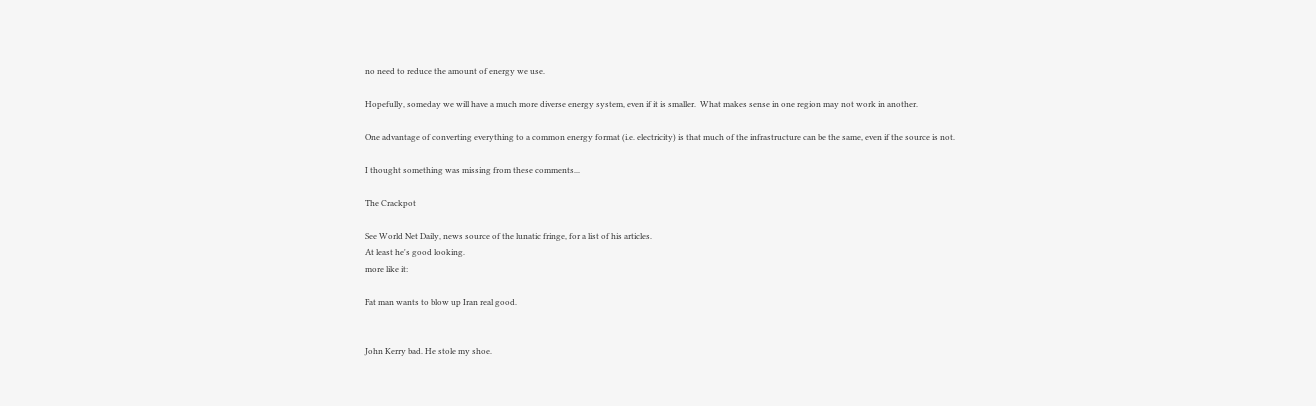no need to reduce the amount of energy we use.

Hopefully, someday we will have a much more diverse energy system, even if it is smaller.  What makes sense in one region may not work in another.

One advantage of converting everything to a common energy format (i.e. electricity) is that much of the infrastructure can be the same, even if the source is not.

I thought something was missing from these comments...

The Crackpot

See World Net Daily, news source of the lunatic fringe, for a list of his articles.
At least he's good looking.
more like it:

Fat man wants to blow up Iran real good.


John Kerry bad. He stole my shoe.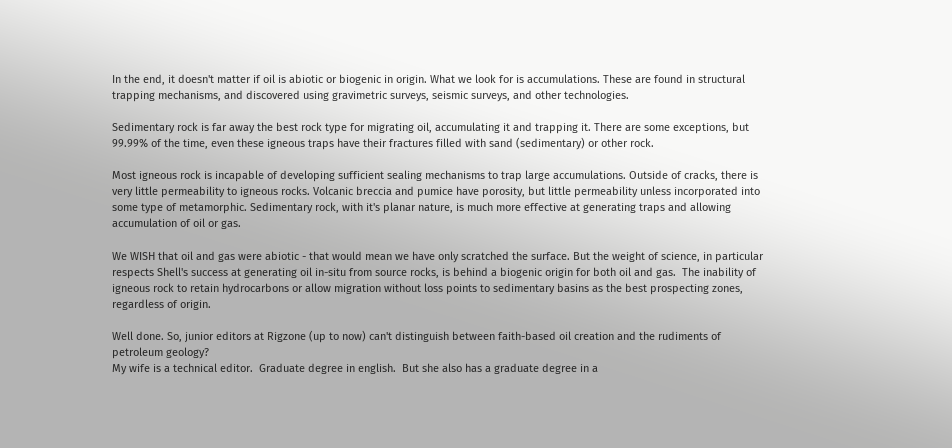In the end, it doesn't matter if oil is abiotic or biogenic in origin. What we look for is accumulations. These are found in structural trapping mechanisms, and discovered using gravimetric surveys, seismic surveys, and other technologies.

Sedimentary rock is far away the best rock type for migrating oil, accumulating it and trapping it. There are some exceptions, but 99.99% of the time, even these igneous traps have their fractures filled with sand (sedimentary) or other rock.

Most igneous rock is incapable of developing sufficient sealing mechanisms to trap large accumulations. Outside of cracks, there is very little permeability to igneous rocks. Volcanic breccia and pumice have porosity, but little permeability unless incorporated into some type of metamorphic. Sedimentary rock, with it's planar nature, is much more effective at generating traps and allowing accumulation of oil or gas.

We WISH that oil and gas were abiotic - that would mean we have only scratched the surface. But the weight of science, in particular respects Shell's success at generating oil in-situ from source rocks, is behind a biogenic origin for both oil and gas.  The inability of igneous rock to retain hydrocarbons or allow migration without loss points to sedimentary basins as the best prospecting zones, regardless of origin.

Well done. So, junior editors at Rigzone (up to now) can't distinguish between faith-based oil creation and the rudiments of petroleum geology?
My wife is a technical editor.  Graduate degree in english.  But she also has a graduate degree in a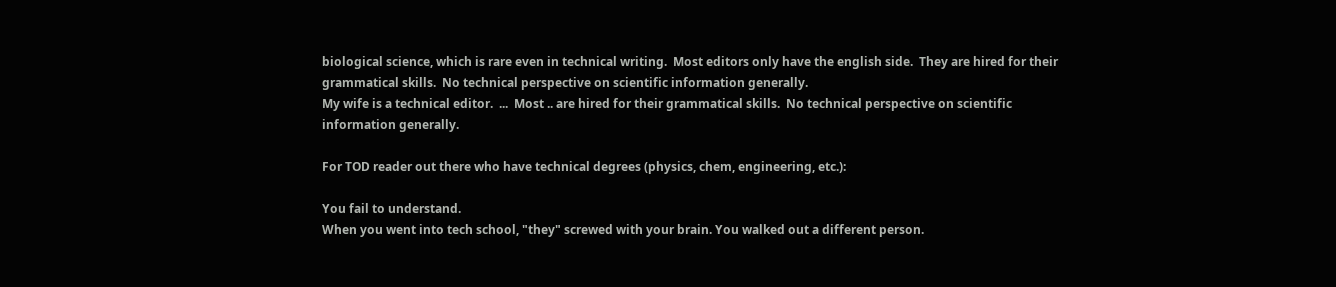biological science, which is rare even in technical writing.  Most editors only have the english side.  They are hired for their grammatical skills.  No technical perspective on scientific information generally.
My wife is a technical editor.  ...  Most .. are hired for their grammatical skills.  No technical perspective on scientific information generally.

For TOD reader out there who have technical degrees (physics, chem, engineering, etc.):

You fail to understand.
When you went into tech school, "they" screwed with your brain. You walked out a different person.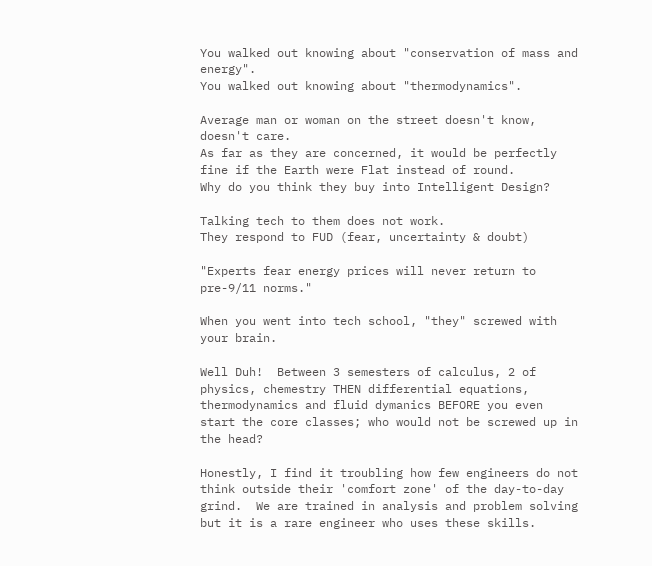You walked out knowing about "conservation of mass and energy".
You walked out knowing about "thermodynamics".

Average man or woman on the street doesn't know, doesn't care.
As far as they are concerned, it would be perfectly fine if the Earth were Flat instead of round.
Why do you think they buy into Intelligent Design?

Talking tech to them does not work.
They respond to FUD (fear, uncertainty & doubt)

"Experts fear energy prices will never return to pre-9/11 norms."

When you went into tech school, "they" screwed with your brain.

Well Duh!  Between 3 semesters of calculus, 2 of physics, chemestry THEN differential equations, thermodynamics and fluid dymanics BEFORE you even start the core classes; who would not be screwed up in the head?

Honestly, I find it troubling how few engineers do not think outside their 'comfort zone' of the day-to-day grind.  We are trained in analysis and problem solving but it is a rare engineer who uses these skills.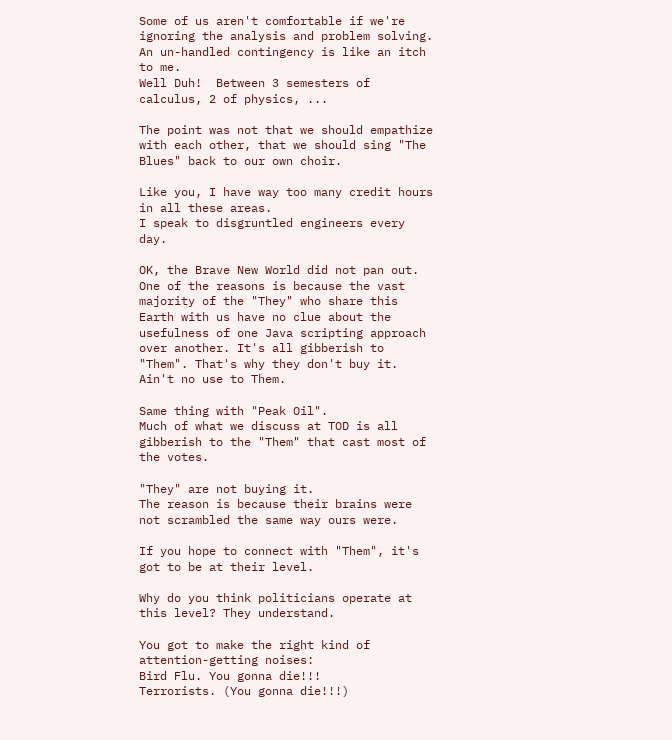Some of us aren't comfortable if we're ignoring the analysis and problem solving.  An un-handled contingency is like an itch to me.
Well Duh!  Between 3 semesters of calculus, 2 of physics, ...

The point was not that we should empathize with each other, that we should sing "The Blues" back to our own choir.

Like you, I have way too many credit hours in all these areas.
I speak to disgruntled engineers every day.

OK, the Brave New World did not pan out. One of the reasons is because the vast majority of the "They" who share this Earth with us have no clue about the usefulness of one Java scripting approach over another. It's all gibberish to "Them". That's why they don't buy it. Ain't no use to Them.

Same thing with "Peak Oil".
Much of what we discuss at TOD is all gibberish to the "Them" that cast most of the votes.

"They" are not buying it.
The reason is because their brains were not scrambled the same way ours were.

If you hope to connect with "Them", it's got to be at their level.

Why do you think politicians operate at this level? They understand.

You got to make the right kind of attention-getting noises:
Bird Flu. You gonna die!!!
Terrorists. (You gonna die!!!)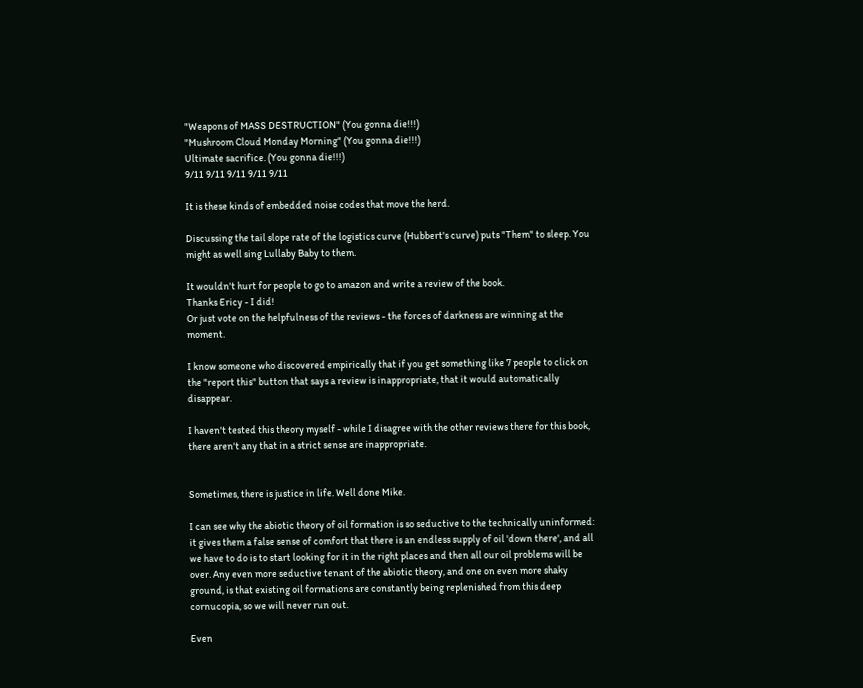"Weapons of MASS DESTRUCTION" (You gonna die!!!)
"Mushroom Cloud Monday Morning" (You gonna die!!!)
Ultimate sacrifice. (You gonna die!!!)
9/11 9/11 9/11 9/11 9/11

It is these kinds of embedded noise codes that move the herd.

Discussing the tail slope rate of the logistics curve (Hubbert's curve) puts "Them" to sleep. You might as well sing Lullaby Baby to them.

It wouldn't hurt for people to go to amazon and write a review of the book.
Thanks Ericy - I did!
Or just vote on the helpfulness of the reviews - the forces of darkness are winning at the moment.

I know someone who discovered empirically that if you get something like 7 people to click on the "report this" button that says a review is inappropriate, that it would automatically disappear.

I haven't tested this theory myself - while I disagree with the other reviews there for this book, there aren't any that in a strict sense are inappropriate.


Sometimes, there is justice in life. Well done Mike.

I can see why the abiotic theory of oil formation is so seductive to the technically uninformed: it gives them a false sense of comfort that there is an endless supply of oil 'down there', and all we have to do is to start looking for it in the right places and then all our oil problems will be over. Any even more seductive tenant of the abiotic theory, and one on even more shaky ground, is that existing oil formations are constantly being replenished from this deep cornucopia, so we will never run out.

Even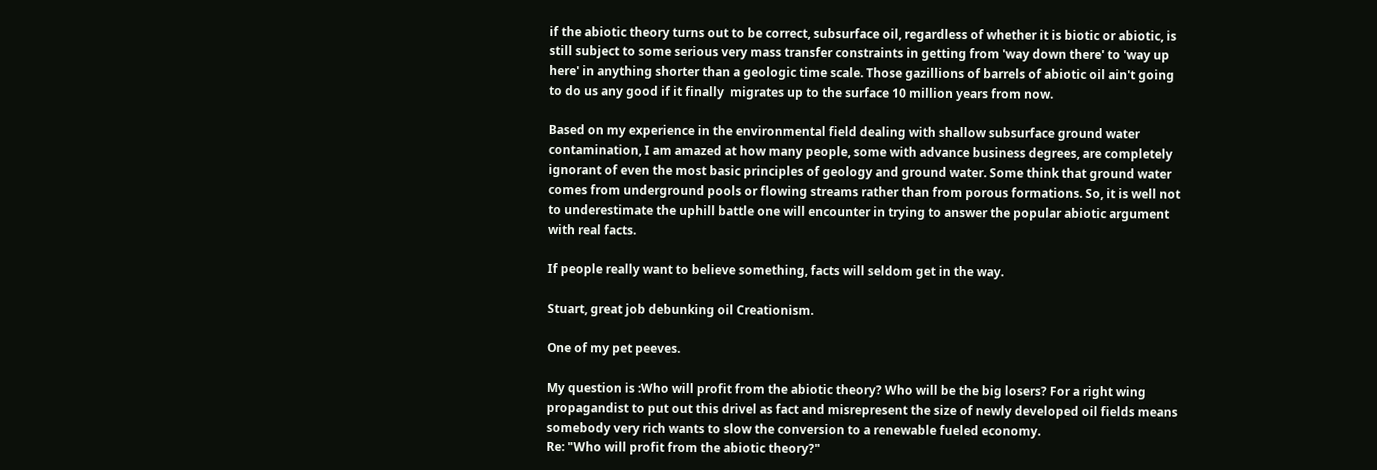if the abiotic theory turns out to be correct, subsurface oil, regardless of whether it is biotic or abiotic, is still subject to some serious very mass transfer constraints in getting from 'way down there' to 'way up here' in anything shorter than a geologic time scale. Those gazillions of barrels of abiotic oil ain't going to do us any good if it finally  migrates up to the surface 10 million years from now.

Based on my experience in the environmental field dealing with shallow subsurface ground water contamination, I am amazed at how many people, some with advance business degrees, are completely ignorant of even the most basic principles of geology and ground water. Some think that ground water comes from underground pools or flowing streams rather than from porous formations. So, it is well not to underestimate the uphill battle one will encounter in trying to answer the popular abiotic argument with real facts.

If people really want to believe something, facts will seldom get in the way.

Stuart, great job debunking oil Creationism.

One of my pet peeves.

My question is :Who will profit from the abiotic theory? Who will be the big losers? For a right wing propagandist to put out this drivel as fact and misrepresent the size of newly developed oil fields means somebody very rich wants to slow the conversion to a renewable fueled economy.
Re: "Who will profit from the abiotic theory?"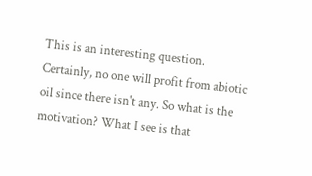This is an interesting question. Certainly, no one will profit from abiotic oil since there isn't any. So what is the motivation? What I see is that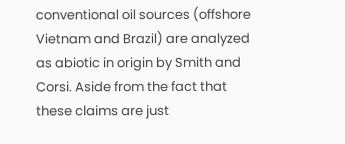conventional oil sources (offshore Vietnam and Brazil) are analyzed as abiotic in origin by Smith and Corsi. Aside from the fact that these claims are just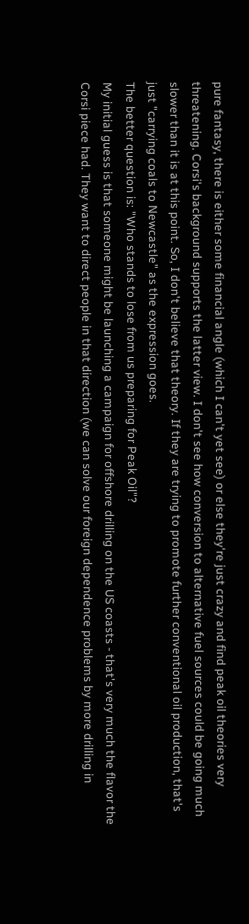pure fantasy, there is either some financial angle (which I can't yet see) or else they're just crazy and find peak oil theories very threatening. Corsi's background supports the latter view. I don't see how conversion to alternative fuel sources could be going much slower than it is at this point. So, I don't believe that theory. If they are trying to promote further conventional oil production, that's just "carrying coals to Newcastle" as the expression goes.
The better question is: "Who stands to lose from us preparing for Peak Oil"?
My initial guess is that someone might be launching a campaign for offshore drilling on the US coasts - that's very much the flavor the Corsi piece had. They want to direct people in that direction (we can solve our foreign dependence problems by more drilling in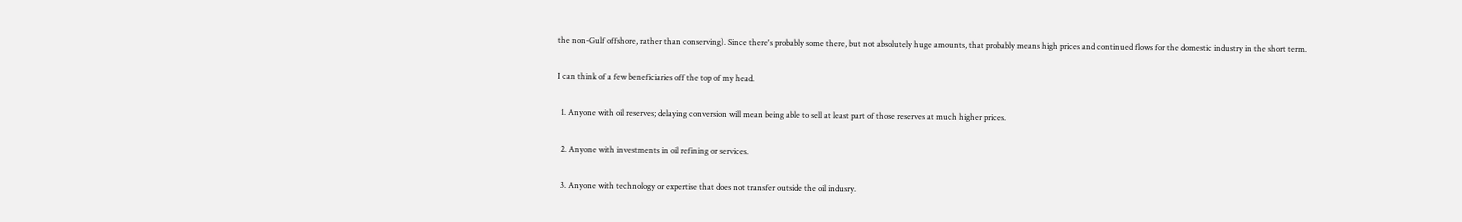the non-Gulf offshore, rather than conserving). Since there's probably some there, but not absolutely huge amounts, that probably means high prices and continued flows for the domestic industry in the short term.

I can think of a few beneficiaries off the top of my head.

  1. Anyone with oil reserves; delaying conversion will mean being able to sell at least part of those reserves at much higher prices.

  2. Anyone with investments in oil refining or services.

  3. Anyone with technology or expertise that does not transfer outside the oil indusry.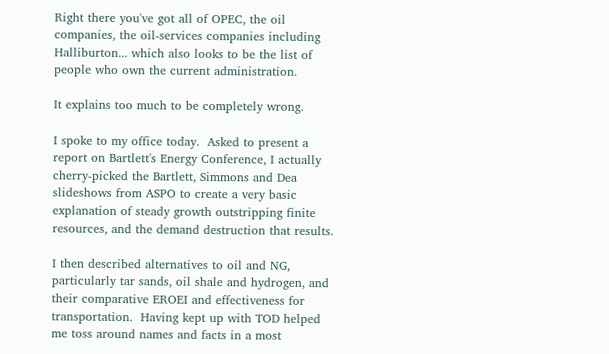Right there you've got all of OPEC, the oil companies, the oil-services companies including Halliburton... which also looks to be the list of people who own the current administration.

It explains too much to be completely wrong.

I spoke to my office today.  Asked to present a report on Bartlett's Energy Conference, I actually cherry-picked the Bartlett, Simmons and Dea slideshows from ASPO to create a very basic explanation of steady growth outstripping finite resources, and the demand destruction that results.

I then described alternatives to oil and NG, particularly tar sands, oil shale and hydrogen, and their comparative EROEI and effectiveness for transportation.  Having kept up with TOD helped me toss around names and facts in a most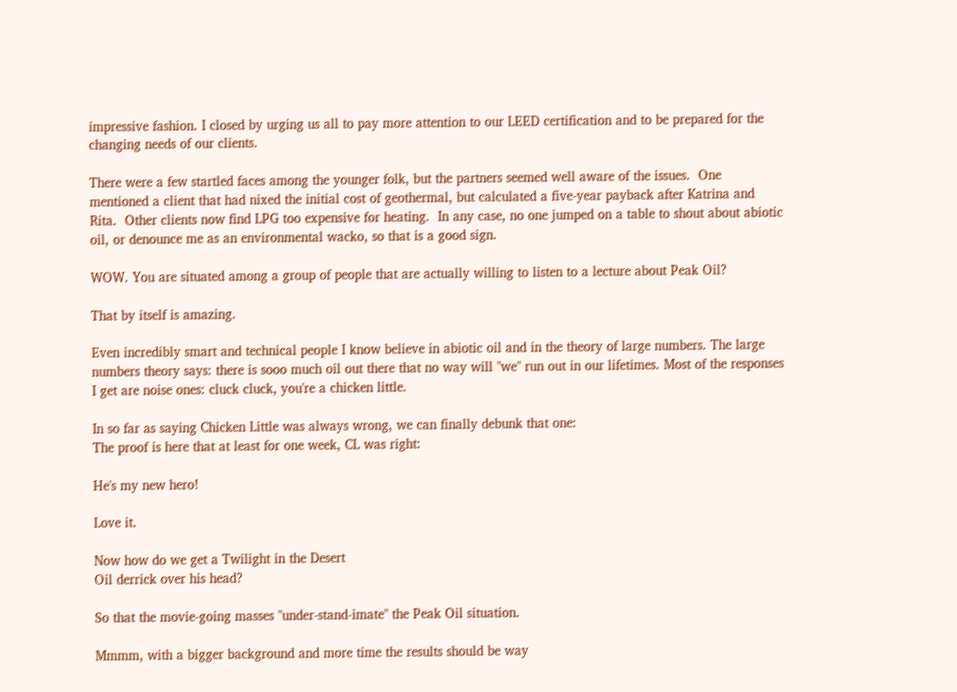impressive fashion. I closed by urging us all to pay more attention to our LEED certification and to be prepared for the changing needs of our clients.

There were a few startled faces among the younger folk, but the partners seemed well aware of the issues.  One mentioned a client that had nixed the initial cost of geothermal, but calculated a five-year payback after Katrina and Rita.  Other clients now find LPG too expensive for heating.  In any case, no one jumped on a table to shout about abiotic oil, or denounce me as an environmental wacko, so that is a good sign.

WOW. You are situated among a group of people that are actually willing to listen to a lecture about Peak Oil?

That by itself is amazing.

Even incredibly smart and technical people I know believe in abiotic oil and in the theory of large numbers. The large numbers theory says: there is sooo much oil out there that no way will "we" run out in our lifetimes. Most of the responses I get are noise ones: cluck cluck, you're a chicken little.

In so far as saying Chicken Little was always wrong, we can finally debunk that one:
The proof is here that at least for one week, CL was right:

He's my new hero!

Love it.

Now how do we get a Twilight in the Desert
Oil derrick over his head?

So that the movie-going masses "under-stand-imate" the Peak Oil situation.

Mmmm, with a bigger background and more time the results should be way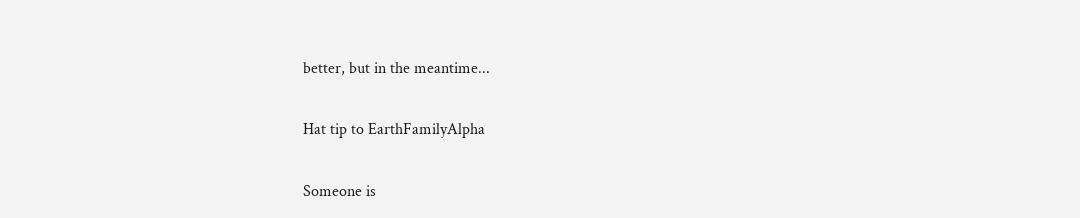better, but in the meantime...

Hat tip to EarthFamilyAlpha

Someone is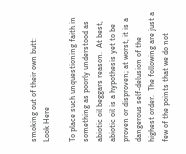smoking out of their own butt:
Look Here

To place such unquestioning faith in something as poorly understood as abiotic oil beggars reason.  At best, abiotic oil is a hypothesis yet to be proven or disproven; at worst, it is a dangerous self-delusion of the highest order.  The following are just a few of the points that we do not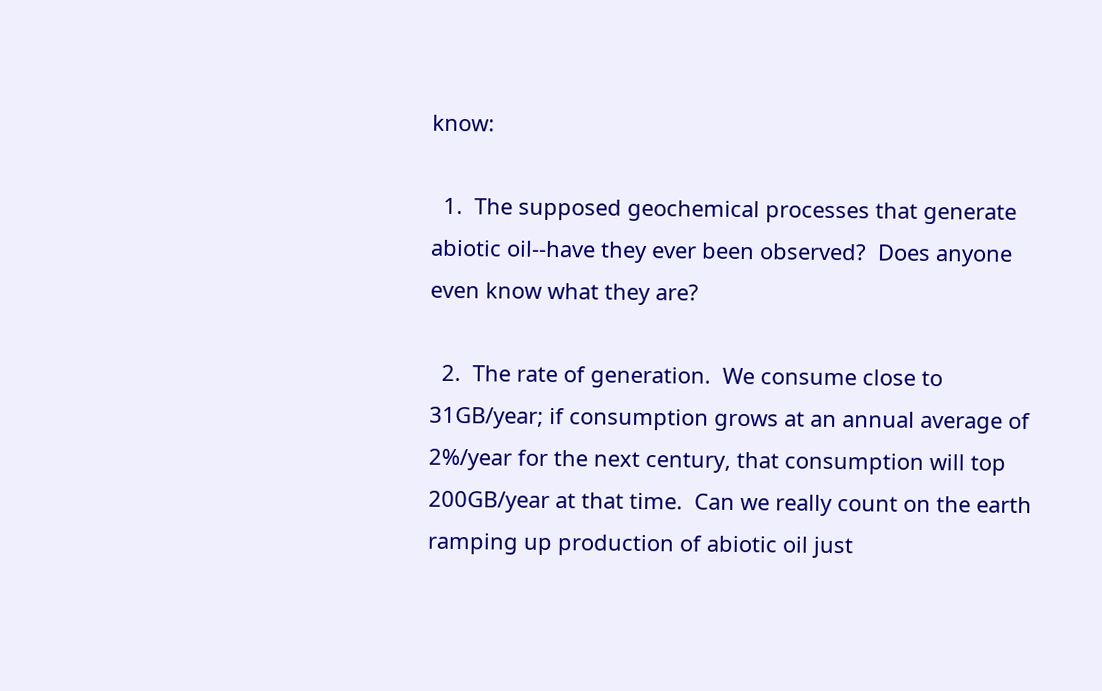know:

  1.  The supposed geochemical processes that generate abiotic oil--have they ever been observed?  Does anyone even know what they are?

  2.  The rate of generation.  We consume close to 31GB/year; if consumption grows at an annual average of 2%/year for the next century, that consumption will top 200GB/year at that time.  Can we really count on the earth ramping up production of abiotic oil just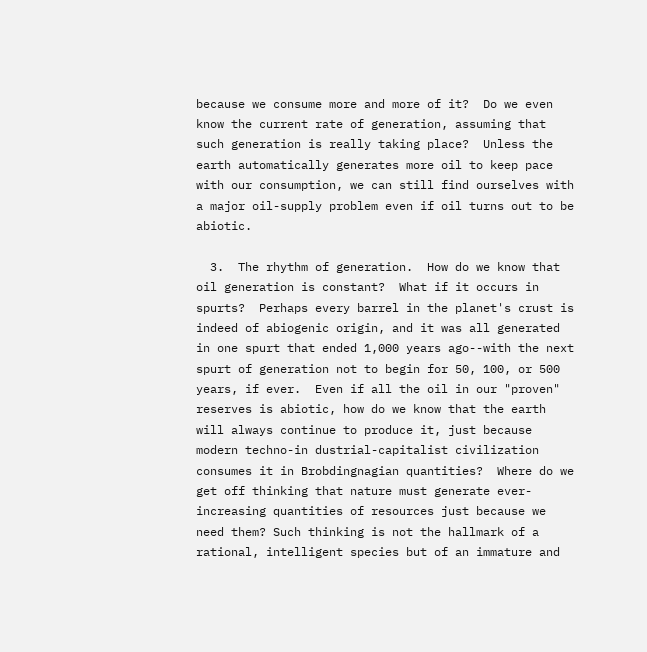because we consume more and more of it?  Do we even know the current rate of generation, assuming that such generation is really taking place?  Unless the earth automatically generates more oil to keep pace with our consumption, we can still find ourselves with a major oil-supply problem even if oil turns out to be abiotic.

  3.  The rhythm of generation.  How do we know that oil generation is constant?  What if it occurs in spurts?  Perhaps every barrel in the planet's crust is indeed of abiogenic origin, and it was all generated in one spurt that ended 1,000 years ago--with the next spurt of generation not to begin for 50, 100, or 500 years, if ever.  Even if all the oil in our "proven" reserves is abiotic, how do we know that the earth will always continue to produce it, just because modern techno-in dustrial-capitalist civilization consumes it in Brobdingnagian quantities?  Where do we get off thinking that nature must generate ever-increasing quantities of resources just because we need them? Such thinking is not the hallmark of a rational, intelligent species but of an immature and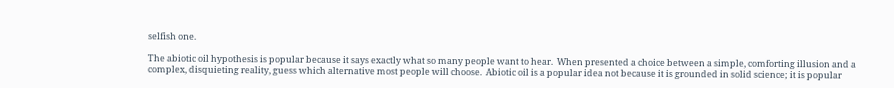selfish one.

The abiotic oil hypothesis is popular because it says exactly what so many people want to hear.  When presented a choice between a simple, comforting illusion and a complex, disquieting reality, guess which alternative most people will choose.  Abiotic oil is a popular idea not because it is grounded in solid science; it is popular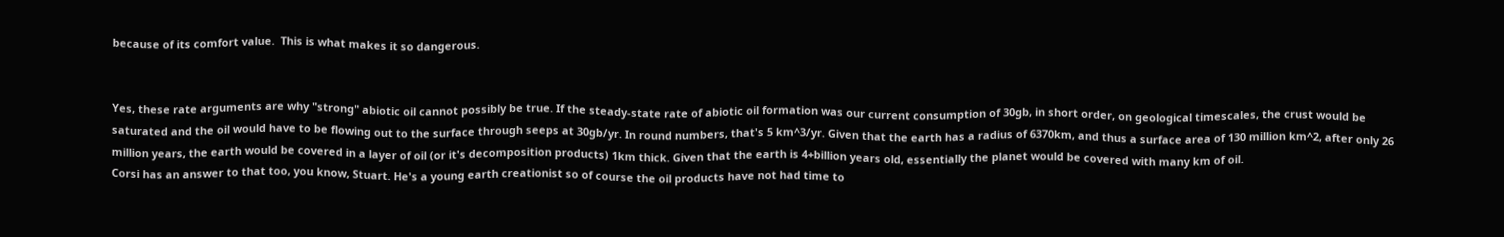because of its comfort value.  This is what makes it so dangerous.


Yes, these rate arguments are why "strong" abiotic oil cannot possibly be true. If the steady-state rate of abiotic oil formation was our current consumption of 30gb, in short order, on geological timescales, the crust would be saturated and the oil would have to be flowing out to the surface through seeps at 30gb/yr. In round numbers, that's 5 km^3/yr. Given that the earth has a radius of 6370km, and thus a surface area of 130 million km^2, after only 26 million years, the earth would be covered in a layer of oil (or it's decomposition products) 1km thick. Given that the earth is 4+billion years old, essentially the planet would be covered with many km of oil.
Corsi has an answer to that too, you know, Stuart. He's a young earth creationist so of course the oil products have not had time to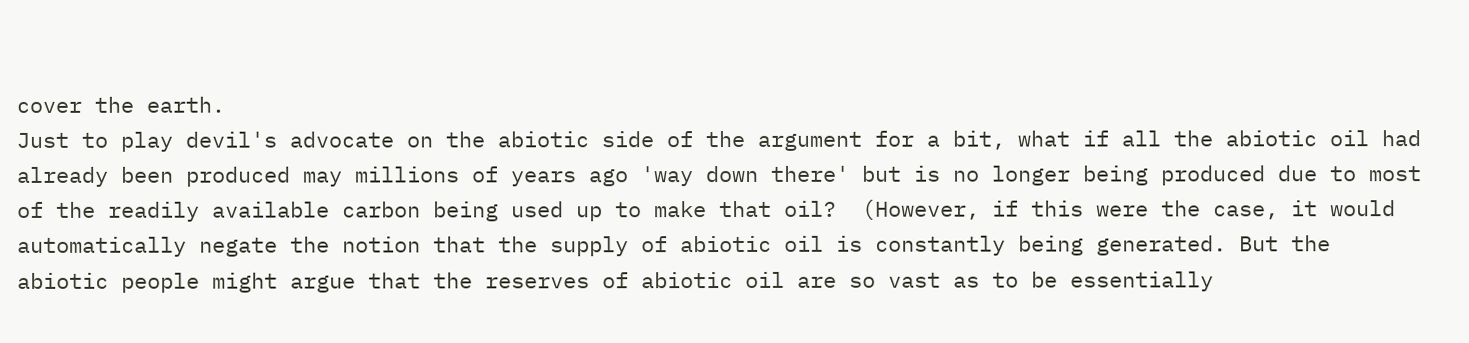cover the earth.
Just to play devil's advocate on the abiotic side of the argument for a bit, what if all the abiotic oil had already been produced may millions of years ago 'way down there' but is no longer being produced due to most of the readily available carbon being used up to make that oil?  (However, if this were the case, it would automatically negate the notion that the supply of abiotic oil is constantly being generated. But the abiotic people might argue that the reserves of abiotic oil are so vast as to be essentially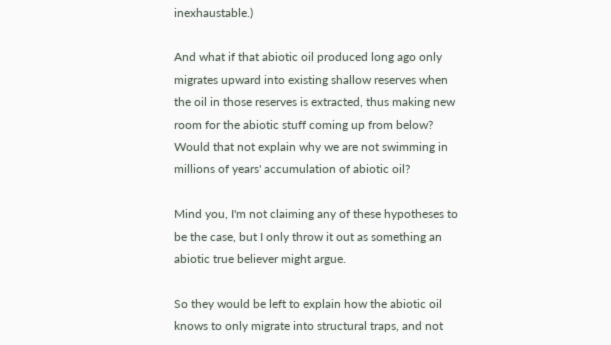inexhaustable.)

And what if that abiotic oil produced long ago only migrates upward into existing shallow reserves when the oil in those reserves is extracted, thus making new room for the abiotic stuff coming up from below?  Would that not explain why we are not swimming in millions of years' accumulation of abiotic oil?

Mind you, I'm not claiming any of these hypotheses to be the case, but I only throw it out as something an abiotic true believer might argue.

So they would be left to explain how the abiotic oil knows to only migrate into structural traps, and not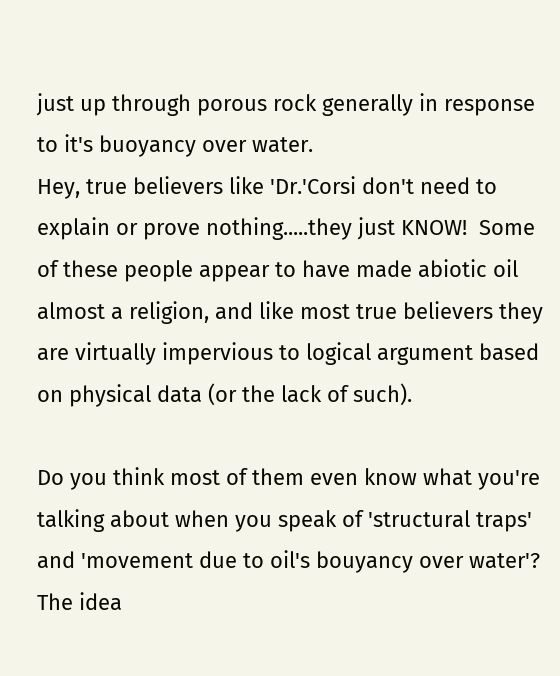just up through porous rock generally in response to it's buoyancy over water.
Hey, true believers like 'Dr.'Corsi don't need to explain or prove nothing.....they just KNOW!  Some of these people appear to have made abiotic oil almost a religion, and like most true believers they are virtually impervious to logical argument based on physical data (or the lack of such).

Do you think most of them even know what you're talking about when you speak of 'structural traps' and 'movement due to oil's bouyancy over water'?  The idea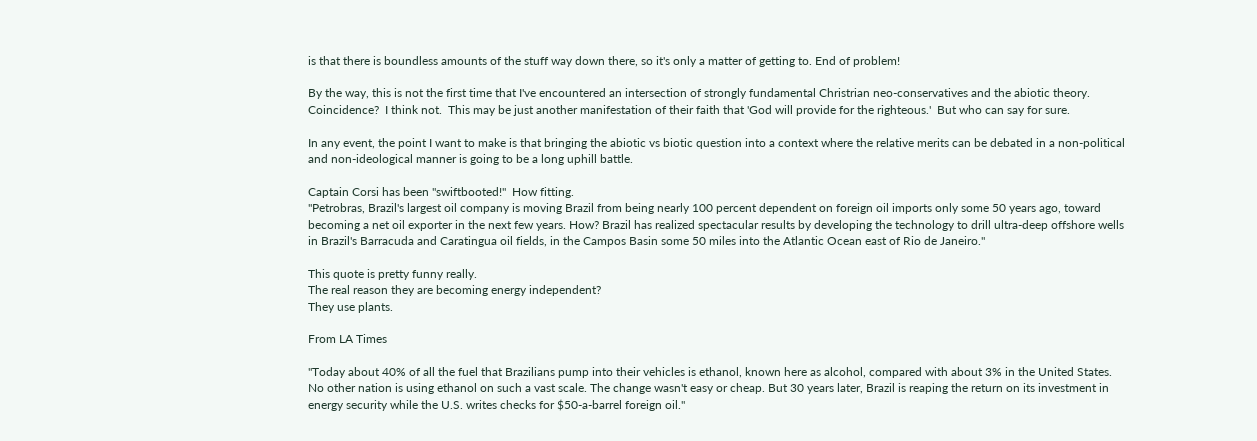is that there is boundless amounts of the stuff way down there, so it's only a matter of getting to. End of problem!

By the way, this is not the first time that I've encountered an intersection of strongly fundamental Christrian neo-conservatives and the abiotic theory.  Coincidence?  I think not.  This may be just another manifestation of their faith that 'God will provide for the righteous.'  But who can say for sure.

In any event, the point I want to make is that bringing the abiotic vs biotic question into a context where the relative merits can be debated in a non-political and non-ideological manner is going to be a long uphill battle.

Captain Corsi has been "swiftbooted!"  How fitting.
"Petrobras, Brazil's largest oil company is moving Brazil from being nearly 100 percent dependent on foreign oil imports only some 50 years ago, toward becoming a net oil exporter in the next few years. How? Brazil has realized spectacular results by developing the technology to drill ultra-deep offshore wells in Brazil's Barracuda and Caratingua oil fields, in the Campos Basin some 50 miles into the Atlantic Ocean east of Rio de Janeiro."

This quote is pretty funny really.
The real reason they are becoming energy independent?
They use plants.

From LA Times

"Today about 40% of all the fuel that Brazilians pump into their vehicles is ethanol, known here as alcohol, compared with about 3% in the United States. No other nation is using ethanol on such a vast scale. The change wasn't easy or cheap. But 30 years later, Brazil is reaping the return on its investment in energy security while the U.S. writes checks for $50-a-barrel foreign oil."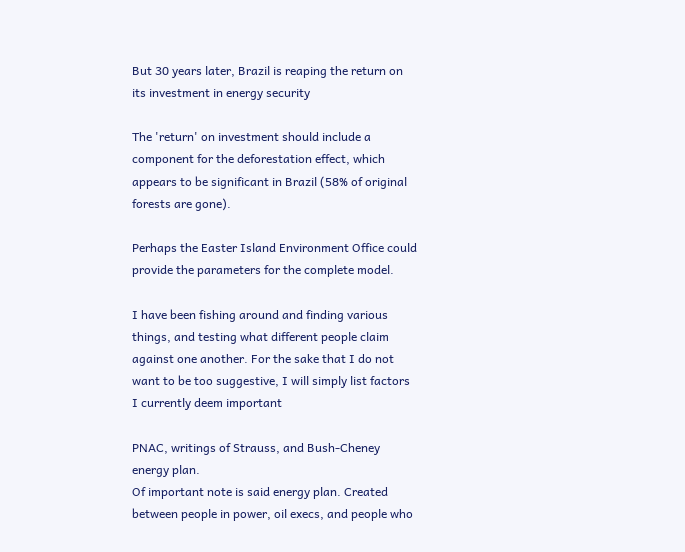But 30 years later, Brazil is reaping the return on its investment in energy security

The 'return' on investment should include a component for the deforestation effect, which appears to be significant in Brazil (58% of original forests are gone).

Perhaps the Easter Island Environment Office could provide the parameters for the complete model.

I have been fishing around and finding various things, and testing what different people claim against one another. For the sake that I do not want to be too suggestive, I will simply list factors I currently deem important

PNAC, writings of Strauss, and Bush-Cheney energy plan.
Of important note is said energy plan. Created between people in power, oil execs, and people who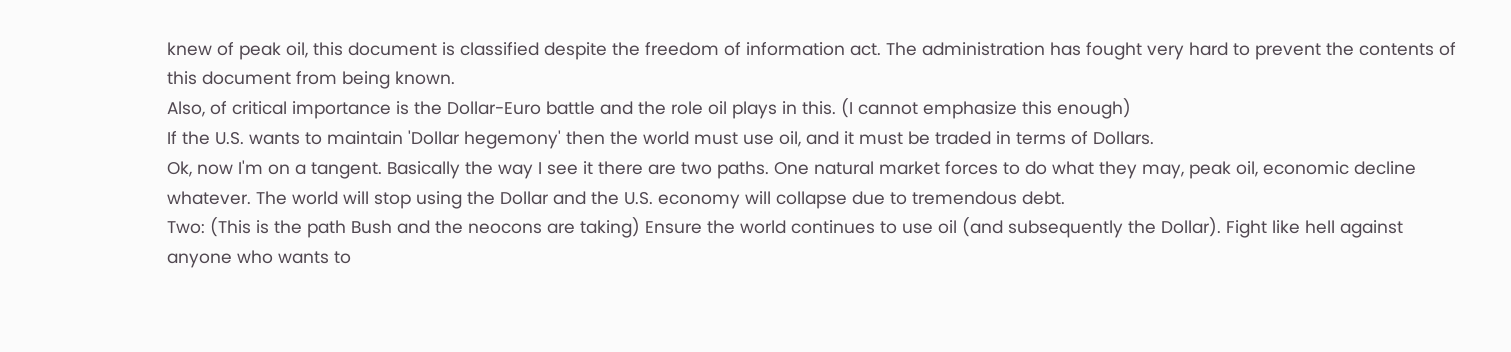knew of peak oil, this document is classified despite the freedom of information act. The administration has fought very hard to prevent the contents of this document from being known.
Also, of critical importance is the Dollar-Euro battle and the role oil plays in this. (I cannot emphasize this enough)
If the U.S. wants to maintain 'Dollar hegemony' then the world must use oil, and it must be traded in terms of Dollars.
Ok, now I'm on a tangent. Basically the way I see it there are two paths. One natural market forces to do what they may, peak oil, economic decline whatever. The world will stop using the Dollar and the U.S. economy will collapse due to tremendous debt.
Two: (This is the path Bush and the neocons are taking) Ensure the world continues to use oil (and subsequently the Dollar). Fight like hell against anyone who wants to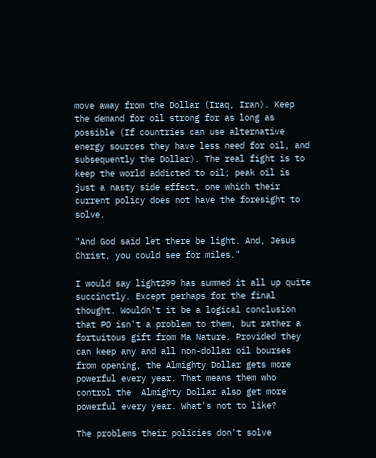move away from the Dollar (Iraq, Iran). Keep the demand for oil strong for as long as possible (If countries can use alternative energy sources they have less need for oil, and subsequently the Dollar). The real fight is to keep the world addicted to oil; peak oil is just a nasty side effect, one which their current policy does not have the foresight to solve.

"And God said let there be light. And, Jesus Christ, you could see for miles."

I would say light299 has summed it all up quite succinctly. Except perhaps for the final thought. Wouldn't it be a logical conclusion that PO isn't a problem to them, but rather a fortuitous gift from Ma Nature. Provided they can keep any and all non-dollar oil bourses from opening, the Almighty Dollar gets more powerful every year. That means them who control the  Almighty Dollar also get more powerful every year. What's not to like?

The problems their policies don't solve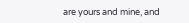are yours and mine, and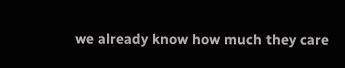we already know how much they care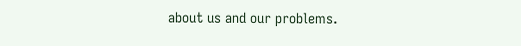about us and our problems.